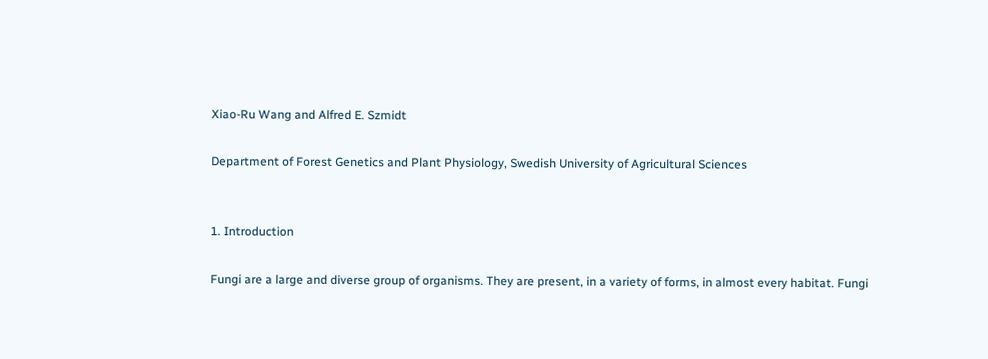Xiao-Ru Wang and Alfred E. Szmidt

Department of Forest Genetics and Plant Physiology, Swedish University of Agricultural Sciences


1. Introduction

Fungi are a large and diverse group of organisms. They are present, in a variety of forms, in almost every habitat. Fungi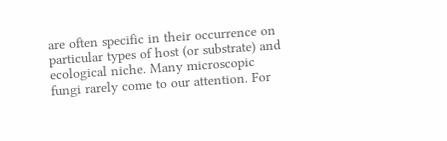are often specific in their occurrence on particular types of host (or substrate) and ecological niche. Many microscopic fungi rarely come to our attention. For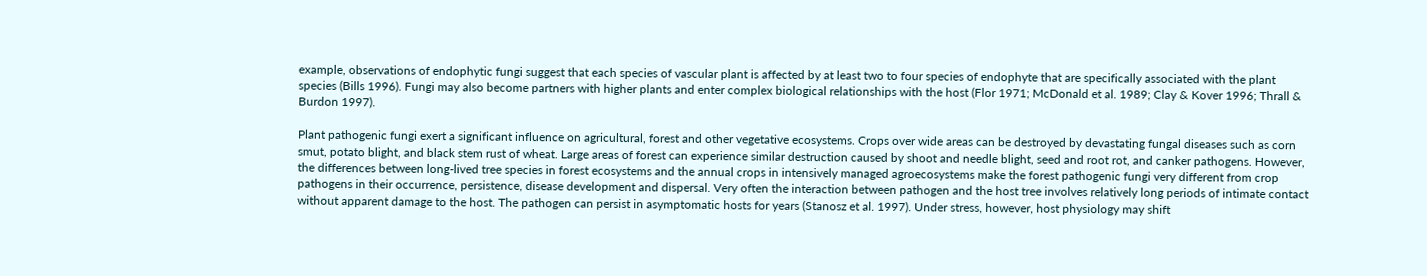example, observations of endophytic fungi suggest that each species of vascular plant is affected by at least two to four species of endophyte that are specifically associated with the plant species (Bills 1996). Fungi may also become partners with higher plants and enter complex biological relationships with the host (Flor 1971; McDonald et al. 1989; Clay & Kover 1996; Thrall & Burdon 1997).

Plant pathogenic fungi exert a significant influence on agricultural, forest and other vegetative ecosystems. Crops over wide areas can be destroyed by devastating fungal diseases such as corn smut, potato blight, and black stem rust of wheat. Large areas of forest can experience similar destruction caused by shoot and needle blight, seed and root rot, and canker pathogens. However, the differences between long-lived tree species in forest ecosystems and the annual crops in intensively managed agroecosystems make the forest pathogenic fungi very different from crop pathogens in their occurrence, persistence, disease development and dispersal. Very often the interaction between pathogen and the host tree involves relatively long periods of intimate contact without apparent damage to the host. The pathogen can persist in asymptomatic hosts for years (Stanosz et al. 1997). Under stress, however, host physiology may shift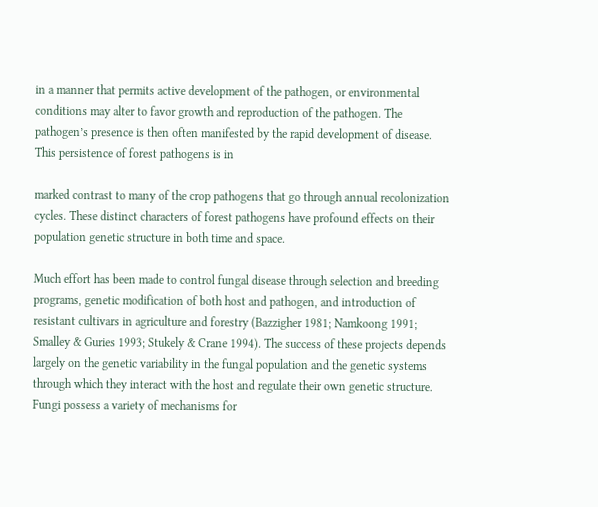in a manner that permits active development of the pathogen, or environmental conditions may alter to favor growth and reproduction of the pathogen. The pathogen’s presence is then often manifested by the rapid development of disease. This persistence of forest pathogens is in

marked contrast to many of the crop pathogens that go through annual recolonization cycles. These distinct characters of forest pathogens have profound effects on their population genetic structure in both time and space.

Much effort has been made to control fungal disease through selection and breeding programs, genetic modification of both host and pathogen, and introduction of resistant cultivars in agriculture and forestry (Bazzigher 1981; Namkoong 1991; Smalley & Guries 1993; Stukely & Crane 1994). The success of these projects depends largely on the genetic variability in the fungal population and the genetic systems through which they interact with the host and regulate their own genetic structure. Fungi possess a variety of mechanisms for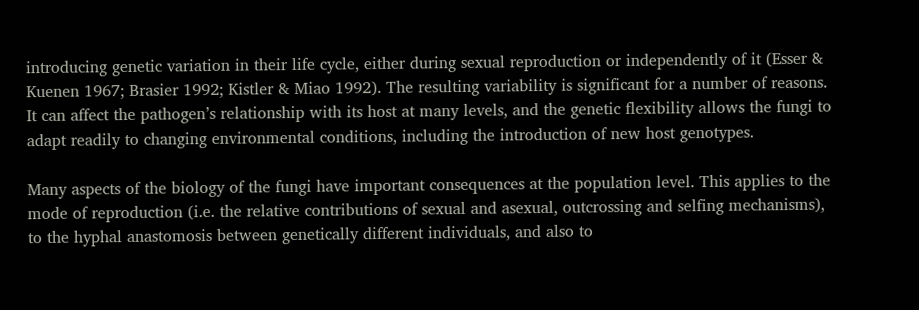introducing genetic variation in their life cycle, either during sexual reproduction or independently of it (Esser & Kuenen 1967; Brasier 1992; Kistler & Miao 1992). The resulting variability is significant for a number of reasons. It can affect the pathogen’s relationship with its host at many levels, and the genetic flexibility allows the fungi to adapt readily to changing environmental conditions, including the introduction of new host genotypes.

Many aspects of the biology of the fungi have important consequences at the population level. This applies to the mode of reproduction (i.e. the relative contributions of sexual and asexual, outcrossing and selfing mechanisms), to the hyphal anastomosis between genetically different individuals, and also to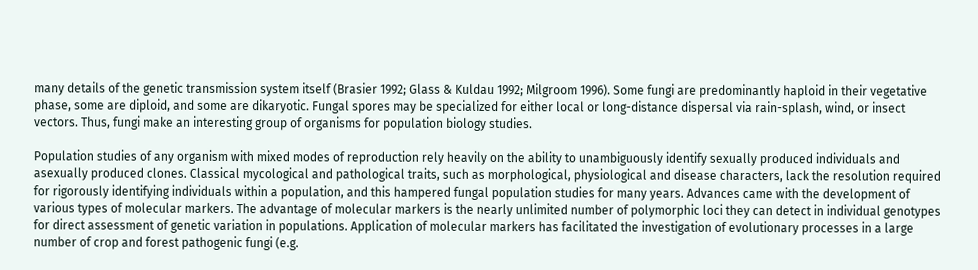many details of the genetic transmission system itself (Brasier 1992; Glass & Kuldau 1992; Milgroom 1996). Some fungi are predominantly haploid in their vegetative phase, some are diploid, and some are dikaryotic. Fungal spores may be specialized for either local or long-distance dispersal via rain-splash, wind, or insect vectors. Thus, fungi make an interesting group of organisms for population biology studies.

Population studies of any organism with mixed modes of reproduction rely heavily on the ability to unambiguously identify sexually produced individuals and asexually produced clones. Classical mycological and pathological traits, such as morphological, physiological and disease characters, lack the resolution required for rigorously identifying individuals within a population, and this hampered fungal population studies for many years. Advances came with the development of various types of molecular markers. The advantage of molecular markers is the nearly unlimited number of polymorphic loci they can detect in individual genotypes for direct assessment of genetic variation in populations. Application of molecular markers has facilitated the investigation of evolutionary processes in a large number of crop and forest pathogenic fungi (e.g.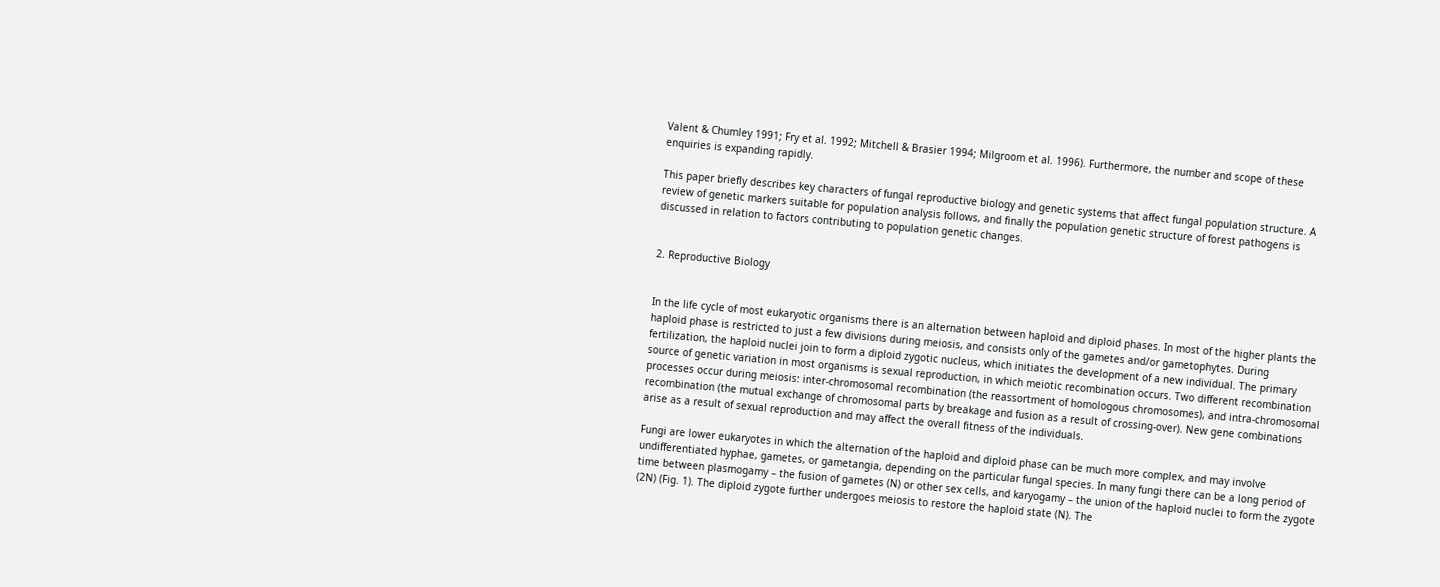Valent & Chumley 1991; Fry et al. 1992; Mitchell & Brasier 1994; Milgroom et al. 1996). Furthermore, the number and scope of these enquiries is expanding rapidly.

This paper briefly describes key characters of fungal reproductive biology and genetic systems that affect fungal population structure. A review of genetic markers suitable for population analysis follows, and finally the population genetic structure of forest pathogens is discussed in relation to factors contributing to population genetic changes.


2. Reproductive Biology


In the life cycle of most eukaryotic organisms there is an alternation between haploid and diploid phases. In most of the higher plants the haploid phase is restricted to just a few divisions during meiosis, and consists only of the gametes and/or gametophytes. During fertilization, the haploid nuclei join to form a diploid zygotic nucleus, which initiates the development of a new individual. The primary source of genetic variation in most organisms is sexual reproduction, in which meiotic recombination occurs. Two different recombination processes occur during meiosis: inter-chromosomal recombination (the reassortment of homologous chromosomes), and intra-chromosomal recombination (the mutual exchange of chromosomal parts by breakage and fusion as a result of crossing-over). New gene combinations arise as a result of sexual reproduction and may affect the overall fitness of the individuals.

Fungi are lower eukaryotes in which the alternation of the haploid and diploid phase can be much more complex, and may involve undifferentiated hyphae, gametes, or gametangia, depending on the particular fungal species. In many fungi there can be a long period of time between plasmogamy – the fusion of gametes (N) or other sex cells, and karyogamy – the union of the haploid nuclei to form the zygote (2N) (Fig. 1). The diploid zygote further undergoes meiosis to restore the haploid state (N). The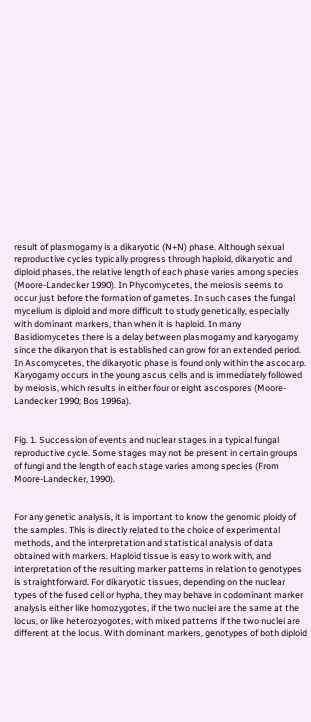result of plasmogamy is a dikaryotic (N+N) phase. Although sexual reproductive cycles typically progress through haploid, dikaryotic and diploid phases, the relative length of each phase varies among species (Moore-Landecker 1990). In Phycomycetes, the meiosis seems to occur just before the formation of gametes. In such cases the fungal mycelium is diploid and more difficult to study genetically, especially with dominant markers, than when it is haploid. In many Basidiomycetes there is a delay between plasmogamy and karyogamy since the dikaryon that is established can grow for an extended period. In Ascomycetes, the dikaryotic phase is found only within the ascocarp. Karyogamy occurs in the young ascus cells and is immediately followed by meiosis, which results in either four or eight ascospores (Moore-Landecker 1990; Bos 1996a).


Fig. 1. Succession of events and nuclear stages in a typical fungal reproductive cycle. Some stages may not be present in certain groups of fungi and the length of each stage varies among species (From Moore-Landecker, 1990).


For any genetic analysis, it is important to know the genomic ploidy of the samples. This is directly related to the choice of experimental methods, and the interpretation and statistical analysis of data obtained with markers. Haploid tissue is easy to work with, and interpretation of the resulting marker patterns in relation to genotypes is straightforward. For dikaryotic tissues, depending on the nuclear types of the fused cell or hypha, they may behave in codominant marker analysis either like homozygotes, if the two nuclei are the same at the locus, or like heterozyogotes, with mixed patterns if the two nuclei are different at the locus. With dominant markers, genotypes of both diploid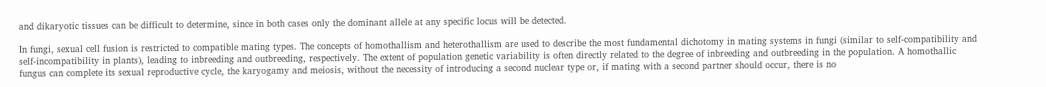and dikaryotic tissues can be difficult to determine, since in both cases only the dominant allele at any specific locus will be detected.

In fungi, sexual cell fusion is restricted to compatible mating types. The concepts of homothallism and heterothallism are used to describe the most fundamental dichotomy in mating systems in fungi (similar to self-compatibility and self-incompatibility in plants), leading to inbreeding and outbreeding, respectively. The extent of population genetic variability is often directly related to the degree of inbreeding and outbreeding in the population. A homothallic fungus can complete its sexual reproductive cycle, the karyogamy and meiosis, without the necessity of introducing a second nuclear type or, if mating with a second partner should occur, there is no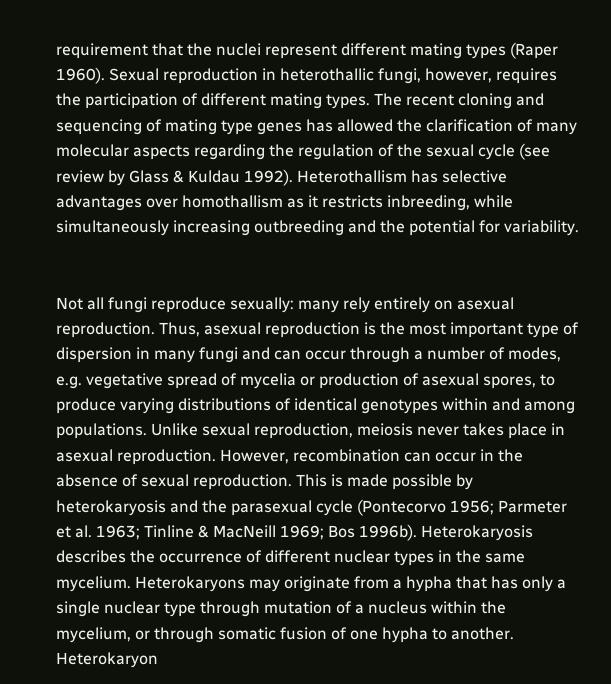requirement that the nuclei represent different mating types (Raper 1960). Sexual reproduction in heterothallic fungi, however, requires the participation of different mating types. The recent cloning and sequencing of mating type genes has allowed the clarification of many molecular aspects regarding the regulation of the sexual cycle (see review by Glass & Kuldau 1992). Heterothallism has selective advantages over homothallism as it restricts inbreeding, while simultaneously increasing outbreeding and the potential for variability.


Not all fungi reproduce sexually: many rely entirely on asexual reproduction. Thus, asexual reproduction is the most important type of dispersion in many fungi and can occur through a number of modes, e.g. vegetative spread of mycelia or production of asexual spores, to produce varying distributions of identical genotypes within and among populations. Unlike sexual reproduction, meiosis never takes place in asexual reproduction. However, recombination can occur in the absence of sexual reproduction. This is made possible by heterokaryosis and the parasexual cycle (Pontecorvo 1956; Parmeter et al. 1963; Tinline & MacNeill 1969; Bos 1996b). Heterokaryosis describes the occurrence of different nuclear types in the same mycelium. Heterokaryons may originate from a hypha that has only a single nuclear type through mutation of a nucleus within the mycelium, or through somatic fusion of one hypha to another. Heterokaryon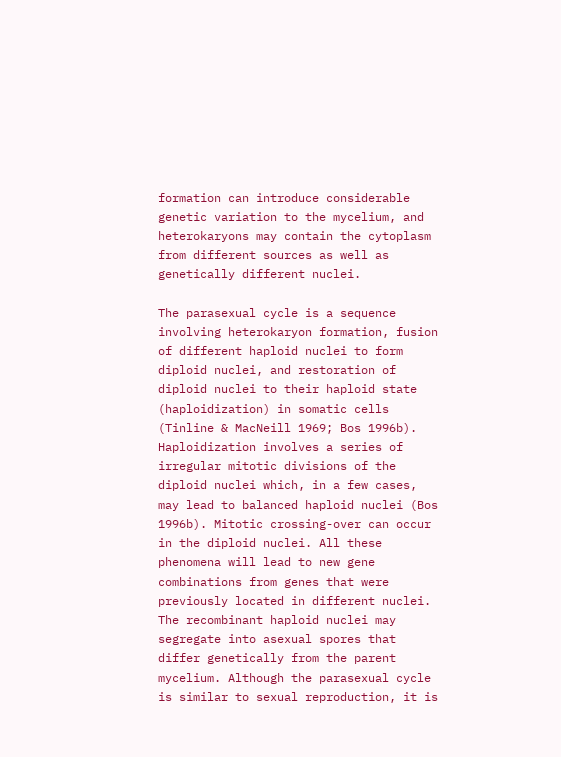formation can introduce considerable genetic variation to the mycelium, and heterokaryons may contain the cytoplasm from different sources as well as genetically different nuclei.

The parasexual cycle is a sequence involving heterokaryon formation, fusion of different haploid nuclei to form diploid nuclei, and restoration of diploid nuclei to their haploid state (haploidization) in somatic cells (Tinline & MacNeill 1969; Bos 1996b). Haploidization involves a series of irregular mitotic divisions of the diploid nuclei which, in a few cases, may lead to balanced haploid nuclei (Bos 1996b). Mitotic crossing-over can occur in the diploid nuclei. All these phenomena will lead to new gene combinations from genes that were previously located in different nuclei. The recombinant haploid nuclei may segregate into asexual spores that differ genetically from the parent mycelium. Although the parasexual cycle is similar to sexual reproduction, it is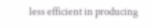less efficient in producing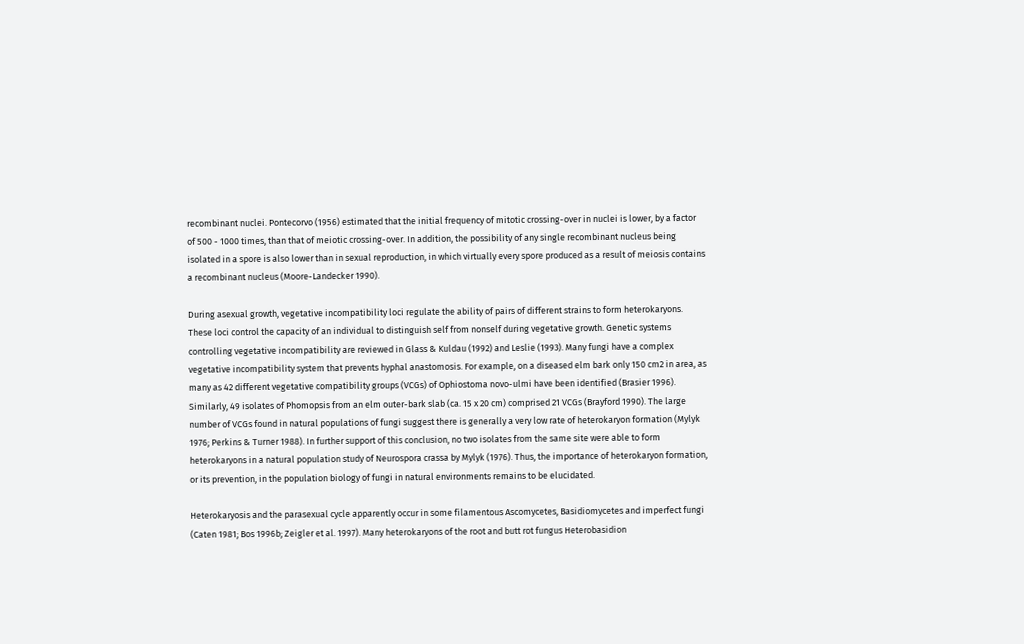recombinant nuclei. Pontecorvo (1956) estimated that the initial frequency of mitotic crossing-over in nuclei is lower, by a factor of 500 - 1000 times, than that of meiotic crossing-over. In addition, the possibility of any single recombinant nucleus being isolated in a spore is also lower than in sexual reproduction, in which virtually every spore produced as a result of meiosis contains a recombinant nucleus (Moore-Landecker 1990).

During asexual growth, vegetative incompatibility loci regulate the ability of pairs of different strains to form heterokaryons. These loci control the capacity of an individual to distinguish self from nonself during vegetative growth. Genetic systems controlling vegetative incompatibility are reviewed in Glass & Kuldau (1992) and Leslie (1993). Many fungi have a complex vegetative incompatibility system that prevents hyphal anastomosis. For example, on a diseased elm bark only 150 cm2 in area, as many as 42 different vegetative compatibility groups (VCGs) of Ophiostoma novo-ulmi have been identified (Brasier 1996). Similarly, 49 isolates of Phomopsis from an elm outer-bark slab (ca. 15 x 20 cm) comprised 21 VCGs (Brayford 1990). The large number of VCGs found in natural populations of fungi suggest there is generally a very low rate of heterokaryon formation (Mylyk 1976; Perkins & Turner 1988). In further support of this conclusion, no two isolates from the same site were able to form heterokaryons in a natural population study of Neurospora crassa by Mylyk (1976). Thus, the importance of heterokaryon formation, or its prevention, in the population biology of fungi in natural environments remains to be elucidated.

Heterokaryosis and the parasexual cycle apparently occur in some filamentous Ascomycetes, Basidiomycetes and imperfect fungi (Caten 1981; Bos 1996b; Zeigler et al. 1997). Many heterokaryons of the root and butt rot fungus Heterobasidion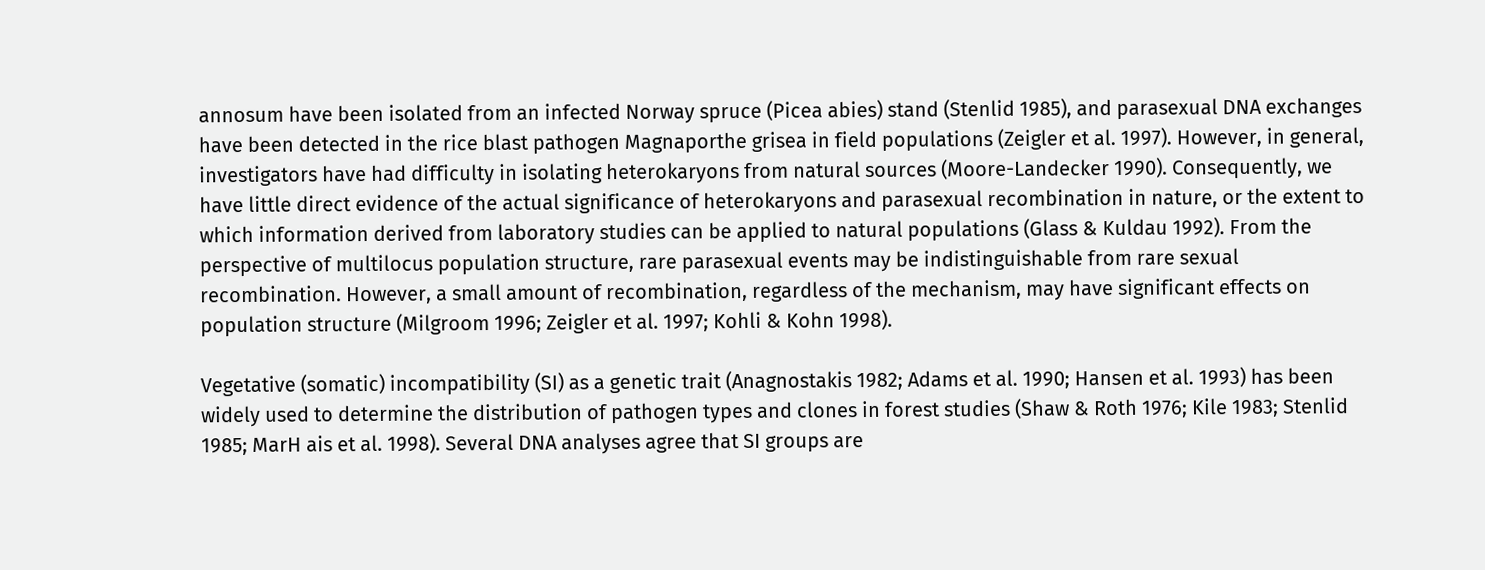annosum have been isolated from an infected Norway spruce (Picea abies) stand (Stenlid 1985), and parasexual DNA exchanges have been detected in the rice blast pathogen Magnaporthe grisea in field populations (Zeigler et al. 1997). However, in general, investigators have had difficulty in isolating heterokaryons from natural sources (Moore-Landecker 1990). Consequently, we have little direct evidence of the actual significance of heterokaryons and parasexual recombination in nature, or the extent to which information derived from laboratory studies can be applied to natural populations (Glass & Kuldau 1992). From the perspective of multilocus population structure, rare parasexual events may be indistinguishable from rare sexual recombination. However, a small amount of recombination, regardless of the mechanism, may have significant effects on population structure (Milgroom 1996; Zeigler et al. 1997; Kohli & Kohn 1998).

Vegetative (somatic) incompatibility (SI) as a genetic trait (Anagnostakis 1982; Adams et al. 1990; Hansen et al. 1993) has been widely used to determine the distribution of pathogen types and clones in forest studies (Shaw & Roth 1976; Kile 1983; Stenlid 1985; MarH ais et al. 1998). Several DNA analyses agree that SI groups are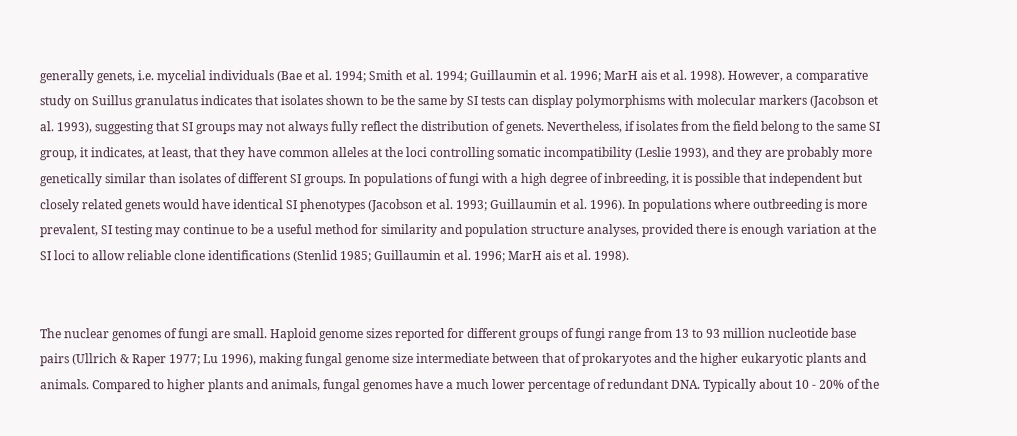generally genets, i.e. mycelial individuals (Bae et al. 1994; Smith et al. 1994; Guillaumin et al. 1996; MarH ais et al. 1998). However, a comparative study on Suillus granulatus indicates that isolates shown to be the same by SI tests can display polymorphisms with molecular markers (Jacobson et al. 1993), suggesting that SI groups may not always fully reflect the distribution of genets. Nevertheless, if isolates from the field belong to the same SI group, it indicates, at least, that they have common alleles at the loci controlling somatic incompatibility (Leslie 1993), and they are probably more genetically similar than isolates of different SI groups. In populations of fungi with a high degree of inbreeding, it is possible that independent but closely related genets would have identical SI phenotypes (Jacobson et al. 1993; Guillaumin et al. 1996). In populations where outbreeding is more prevalent, SI testing may continue to be a useful method for similarity and population structure analyses, provided there is enough variation at the SI loci to allow reliable clone identifications (Stenlid 1985; Guillaumin et al. 1996; MarH ais et al. 1998).


The nuclear genomes of fungi are small. Haploid genome sizes reported for different groups of fungi range from 13 to 93 million nucleotide base pairs (Ullrich & Raper 1977; Lu 1996), making fungal genome size intermediate between that of prokaryotes and the higher eukaryotic plants and animals. Compared to higher plants and animals, fungal genomes have a much lower percentage of redundant DNA. Typically about 10 - 20% of the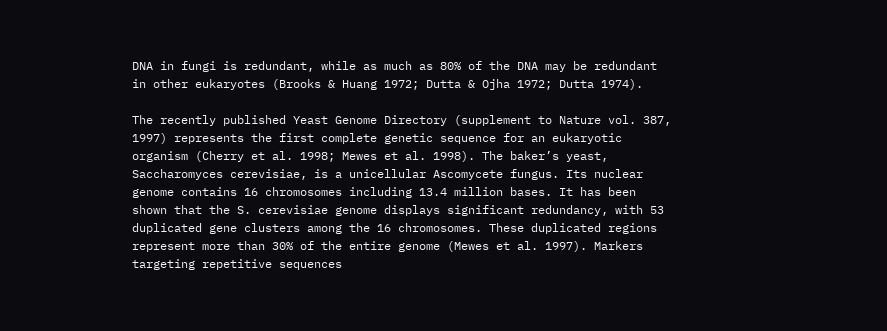DNA in fungi is redundant, while as much as 80% of the DNA may be redundant in other eukaryotes (Brooks & Huang 1972; Dutta & Ojha 1972; Dutta 1974).

The recently published Yeast Genome Directory (supplement to Nature vol. 387, 1997) represents the first complete genetic sequence for an eukaryotic organism (Cherry et al. 1998; Mewes et al. 1998). The baker’s yeast, Saccharomyces cerevisiae, is a unicellular Ascomycete fungus. Its nuclear genome contains 16 chromosomes including 13.4 million bases. It has been shown that the S. cerevisiae genome displays significant redundancy, with 53 duplicated gene clusters among the 16 chromosomes. These duplicated regions represent more than 30% of the entire genome (Mewes et al. 1997). Markers targeting repetitive sequences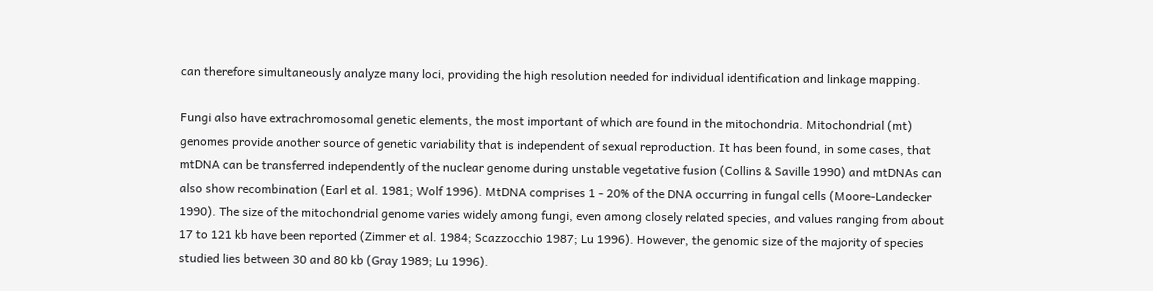can therefore simultaneously analyze many loci, providing the high resolution needed for individual identification and linkage mapping.

Fungi also have extrachromosomal genetic elements, the most important of which are found in the mitochondria. Mitochondrial (mt) genomes provide another source of genetic variability that is independent of sexual reproduction. It has been found, in some cases, that mtDNA can be transferred independently of the nuclear genome during unstable vegetative fusion (Collins & Saville 1990) and mtDNAs can also show recombination (Earl et al. 1981; Wolf 1996). MtDNA comprises 1 - 20% of the DNA occurring in fungal cells (Moore-Landecker 1990). The size of the mitochondrial genome varies widely among fungi, even among closely related species, and values ranging from about 17 to 121 kb have been reported (Zimmer et al. 1984; Scazzocchio 1987; Lu 1996). However, the genomic size of the majority of species studied lies between 30 and 80 kb (Gray 1989; Lu 1996).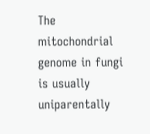The mitochondrial genome in fungi is usually uniparentally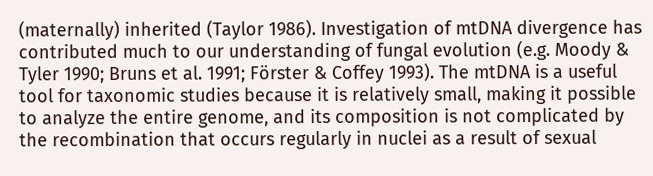(maternally) inherited (Taylor 1986). Investigation of mtDNA divergence has contributed much to our understanding of fungal evolution (e.g. Moody & Tyler 1990; Bruns et al. 1991; Förster & Coffey 1993). The mtDNA is a useful tool for taxonomic studies because it is relatively small, making it possible to analyze the entire genome, and its composition is not complicated by the recombination that occurs regularly in nuclei as a result of sexual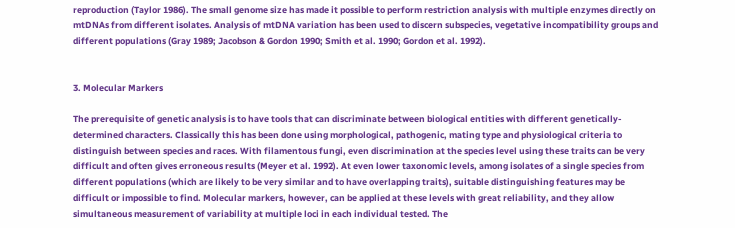reproduction (Taylor 1986). The small genome size has made it possible to perform restriction analysis with multiple enzymes directly on mtDNAs from different isolates. Analysis of mtDNA variation has been used to discern subspecies, vegetative incompatibility groups and different populations (Gray 1989; Jacobson & Gordon 1990; Smith et al. 1990; Gordon et al. 1992).


3. Molecular Markers

The prerequisite of genetic analysis is to have tools that can discriminate between biological entities with different genetically-determined characters. Classically this has been done using morphological, pathogenic, mating type and physiological criteria to distinguish between species and races. With filamentous fungi, even discrimination at the species level using these traits can be very difficult and often gives erroneous results (Meyer et al. 1992). At even lower taxonomic levels, among isolates of a single species from different populations (which are likely to be very similar and to have overlapping traits), suitable distinguishing features may be difficult or impossible to find. Molecular markers, however, can be applied at these levels with great reliability, and they allow simultaneous measurement of variability at multiple loci in each individual tested. The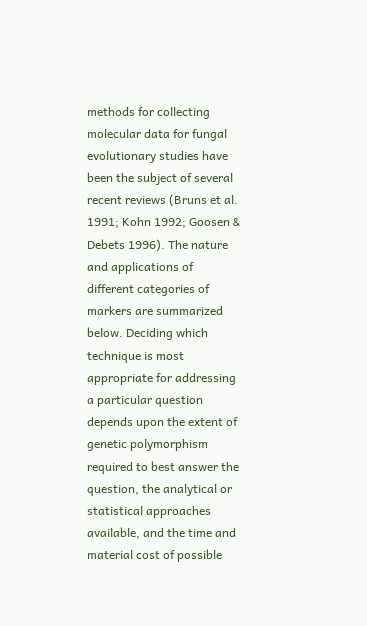methods for collecting molecular data for fungal evolutionary studies have been the subject of several recent reviews (Bruns et al. 1991; Kohn 1992; Goosen & Debets 1996). The nature and applications of different categories of markers are summarized below. Deciding which technique is most appropriate for addressing a particular question depends upon the extent of genetic polymorphism required to best answer the question, the analytical or statistical approaches available, and the time and material cost of possible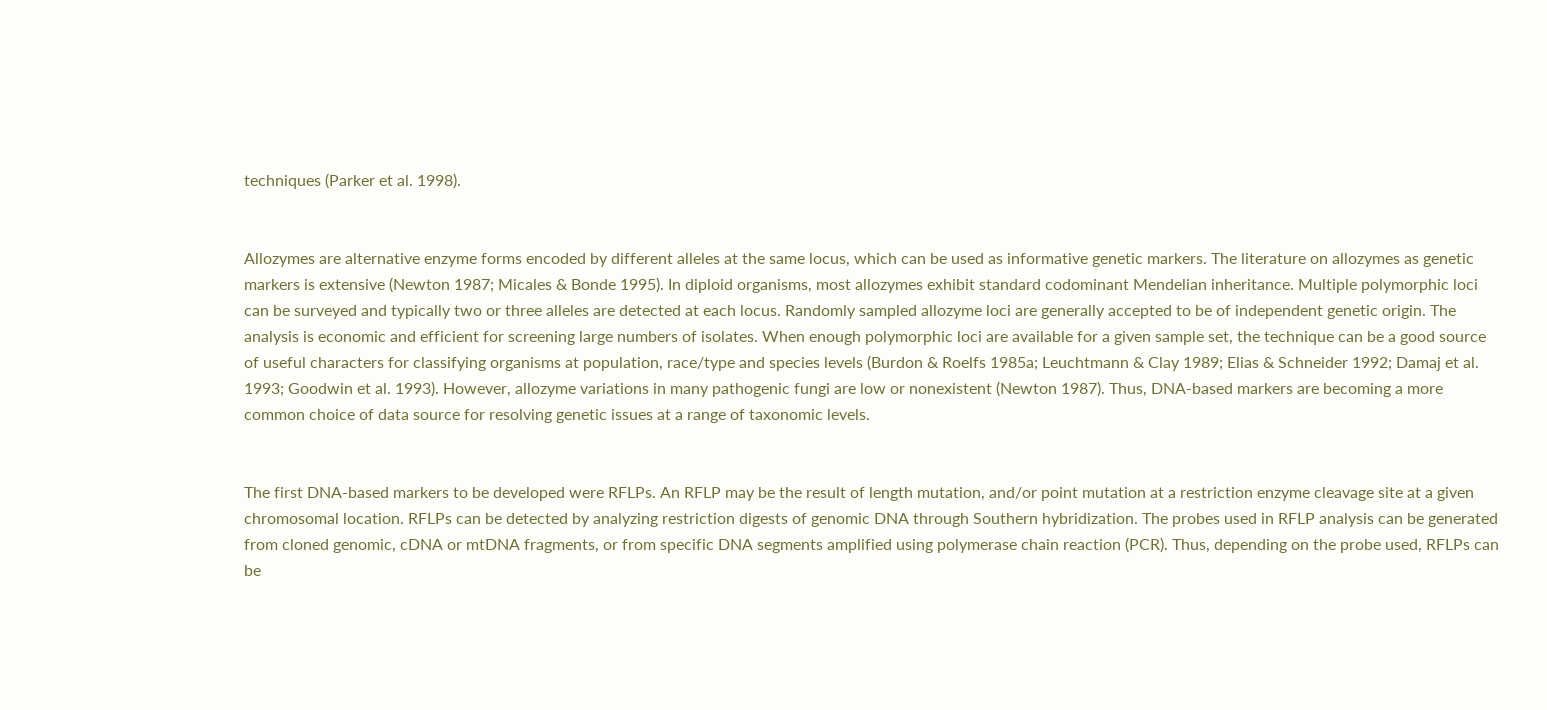techniques (Parker et al. 1998).


Allozymes are alternative enzyme forms encoded by different alleles at the same locus, which can be used as informative genetic markers. The literature on allozymes as genetic markers is extensive (Newton 1987; Micales & Bonde 1995). In diploid organisms, most allozymes exhibit standard codominant Mendelian inheritance. Multiple polymorphic loci can be surveyed and typically two or three alleles are detected at each locus. Randomly sampled allozyme loci are generally accepted to be of independent genetic origin. The analysis is economic and efficient for screening large numbers of isolates. When enough polymorphic loci are available for a given sample set, the technique can be a good source of useful characters for classifying organisms at population, race/type and species levels (Burdon & Roelfs 1985a; Leuchtmann & Clay 1989; Elias & Schneider 1992; Damaj et al. 1993; Goodwin et al. 1993). However, allozyme variations in many pathogenic fungi are low or nonexistent (Newton 1987). Thus, DNA-based markers are becoming a more common choice of data source for resolving genetic issues at a range of taxonomic levels.


The first DNA-based markers to be developed were RFLPs. An RFLP may be the result of length mutation, and/or point mutation at a restriction enzyme cleavage site at a given chromosomal location. RFLPs can be detected by analyzing restriction digests of genomic DNA through Southern hybridization. The probes used in RFLP analysis can be generated from cloned genomic, cDNA or mtDNA fragments, or from specific DNA segments amplified using polymerase chain reaction (PCR). Thus, depending on the probe used, RFLPs can be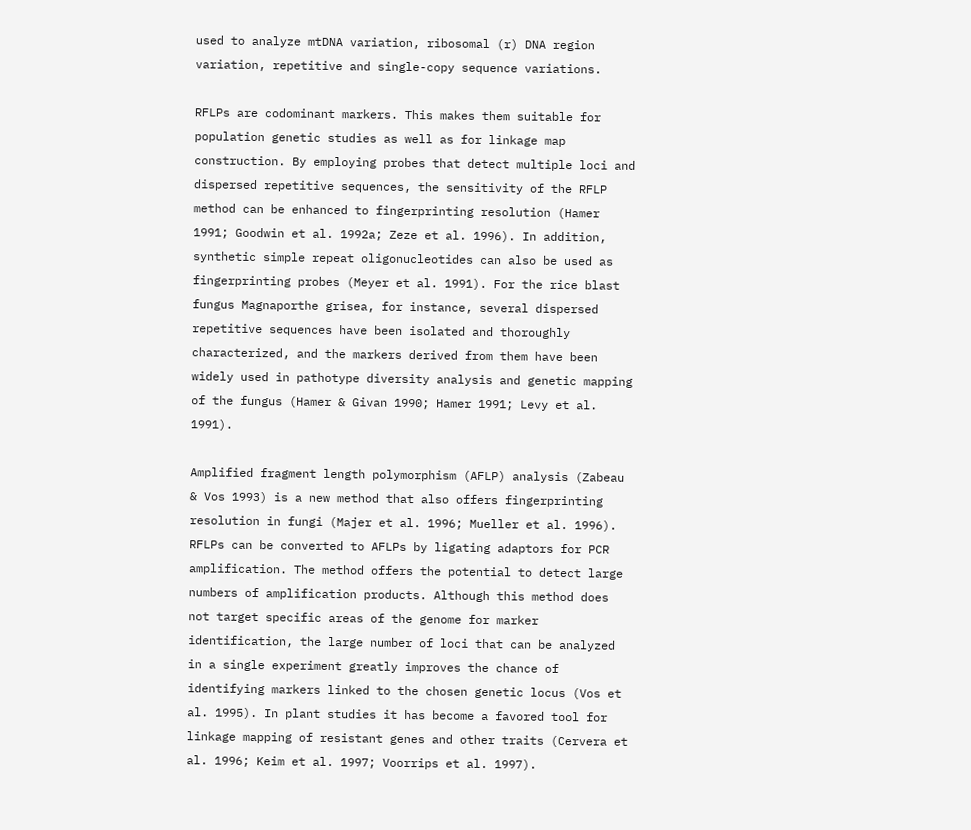used to analyze mtDNA variation, ribosomal (r) DNA region variation, repetitive and single-copy sequence variations.

RFLPs are codominant markers. This makes them suitable for population genetic studies as well as for linkage map construction. By employing probes that detect multiple loci and dispersed repetitive sequences, the sensitivity of the RFLP method can be enhanced to fingerprinting resolution (Hamer 1991; Goodwin et al. 1992a; Zeze et al. 1996). In addition, synthetic simple repeat oligonucleotides can also be used as fingerprinting probes (Meyer et al. 1991). For the rice blast fungus Magnaporthe grisea, for instance, several dispersed repetitive sequences have been isolated and thoroughly characterized, and the markers derived from them have been widely used in pathotype diversity analysis and genetic mapping of the fungus (Hamer & Givan 1990; Hamer 1991; Levy et al. 1991).

Amplified fragment length polymorphism (AFLP) analysis (Zabeau & Vos 1993) is a new method that also offers fingerprinting resolution in fungi (Majer et al. 1996; Mueller et al. 1996). RFLPs can be converted to AFLPs by ligating adaptors for PCR amplification. The method offers the potential to detect large numbers of amplification products. Although this method does not target specific areas of the genome for marker identification, the large number of loci that can be analyzed in a single experiment greatly improves the chance of identifying markers linked to the chosen genetic locus (Vos et al. 1995). In plant studies it has become a favored tool for linkage mapping of resistant genes and other traits (Cervera et al. 1996; Keim et al. 1997; Voorrips et al. 1997).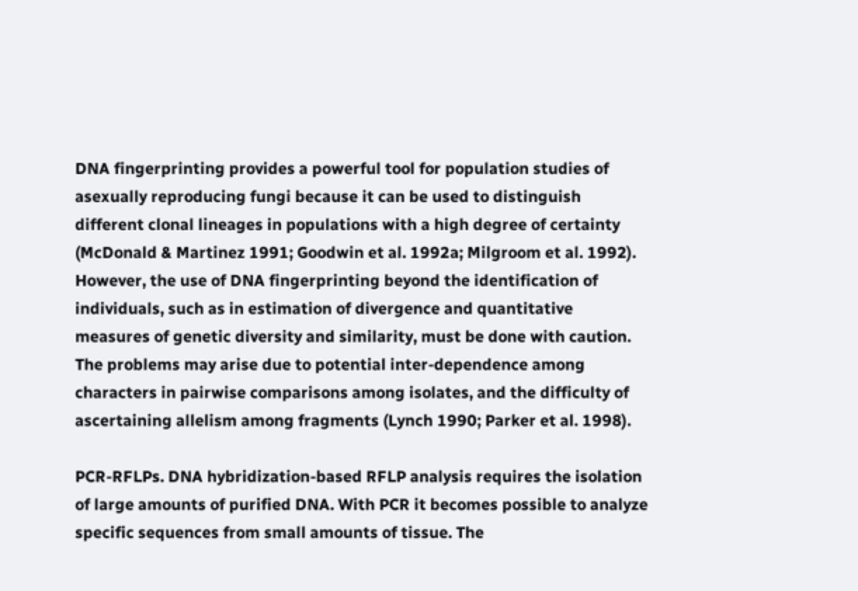DNA fingerprinting provides a powerful tool for population studies of asexually reproducing fungi because it can be used to distinguish different clonal lineages in populations with a high degree of certainty (McDonald & Martinez 1991; Goodwin et al. 1992a; Milgroom et al. 1992). However, the use of DNA fingerprinting beyond the identification of individuals, such as in estimation of divergence and quantitative measures of genetic diversity and similarity, must be done with caution. The problems may arise due to potential inter-dependence among characters in pairwise comparisons among isolates, and the difficulty of ascertaining allelism among fragments (Lynch 1990; Parker et al. 1998).

PCR-RFLPs. DNA hybridization-based RFLP analysis requires the isolation of large amounts of purified DNA. With PCR it becomes possible to analyze specific sequences from small amounts of tissue. The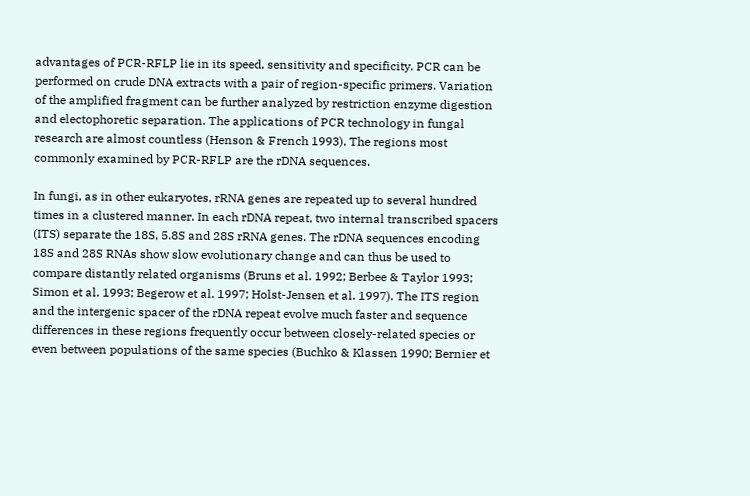advantages of PCR-RFLP lie in its speed, sensitivity and specificity. PCR can be performed on crude DNA extracts with a pair of region-specific primers. Variation of the amplified fragment can be further analyzed by restriction enzyme digestion and electophoretic separation. The applications of PCR technology in fungal research are almost countless (Henson & French 1993). The regions most commonly examined by PCR-RFLP are the rDNA sequences.

In fungi, as in other eukaryotes, rRNA genes are repeated up to several hundred times in a clustered manner. In each rDNA repeat, two internal transcribed spacers (ITS) separate the 18S, 5.8S and 28S rRNA genes. The rDNA sequences encoding 18S and 28S RNAs show slow evolutionary change and can thus be used to compare distantly related organisms (Bruns et al. 1992; Berbee & Taylor 1993; Simon et al. 1993; Begerow et al. 1997; Holst-Jensen et al. 1997). The ITS region and the intergenic spacer of the rDNA repeat evolve much faster and sequence differences in these regions frequently occur between closely-related species or even between populations of the same species (Buchko & Klassen 1990; Bernier et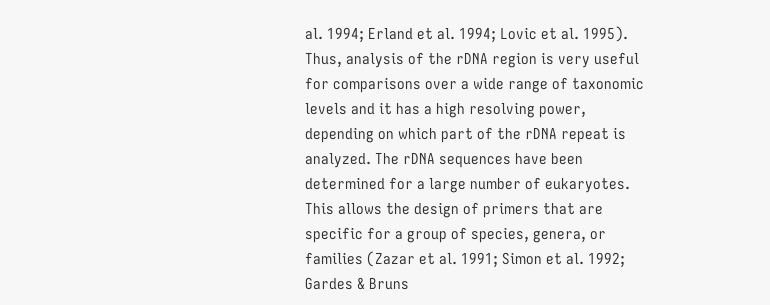al. 1994; Erland et al. 1994; Lovic et al. 1995). Thus, analysis of the rDNA region is very useful for comparisons over a wide range of taxonomic levels and it has a high resolving power, depending on which part of the rDNA repeat is analyzed. The rDNA sequences have been determined for a large number of eukaryotes. This allows the design of primers that are specific for a group of species, genera, or families (Zazar et al. 1991; Simon et al. 1992; Gardes & Bruns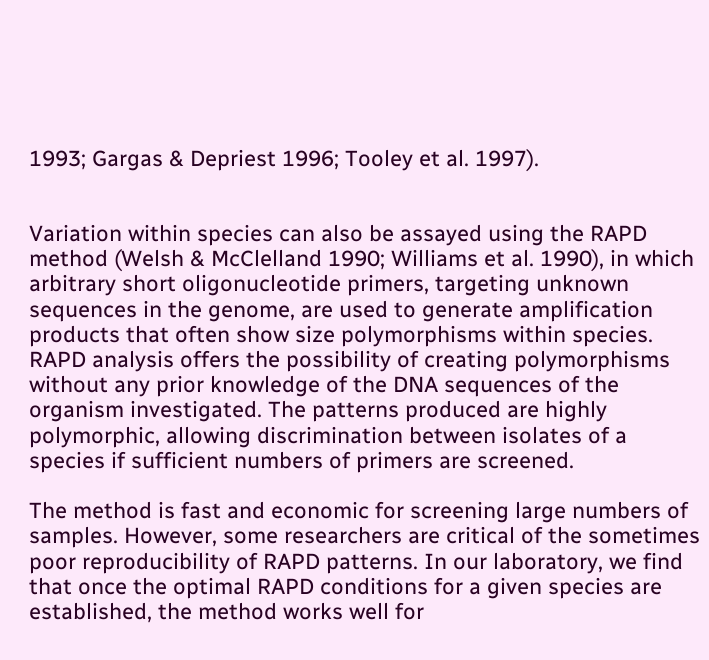1993; Gargas & Depriest 1996; Tooley et al. 1997).


Variation within species can also be assayed using the RAPD method (Welsh & McClelland 1990; Williams et al. 1990), in which arbitrary short oligonucleotide primers, targeting unknown sequences in the genome, are used to generate amplification products that often show size polymorphisms within species. RAPD analysis offers the possibility of creating polymorphisms without any prior knowledge of the DNA sequences of the organism investigated. The patterns produced are highly polymorphic, allowing discrimination between isolates of a species if sufficient numbers of primers are screened.

The method is fast and economic for screening large numbers of samples. However, some researchers are critical of the sometimes poor reproducibility of RAPD patterns. In our laboratory, we find that once the optimal RAPD conditions for a given species are established, the method works well for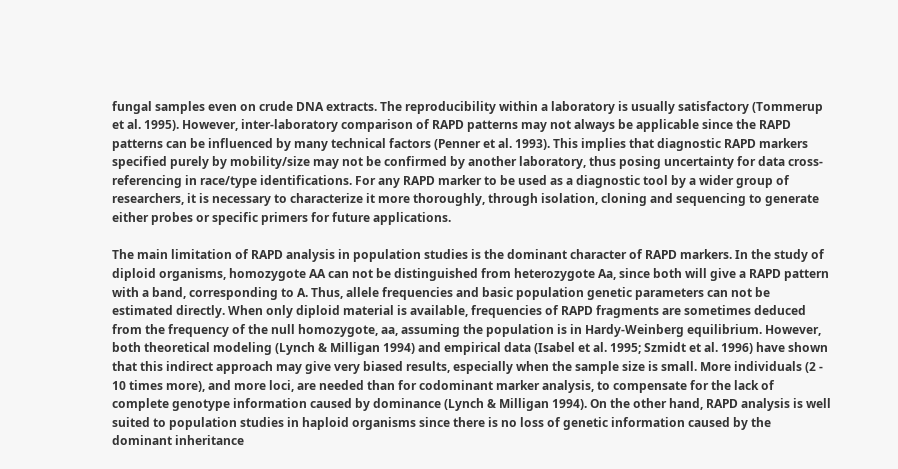fungal samples even on crude DNA extracts. The reproducibility within a laboratory is usually satisfactory (Tommerup et al. 1995). However, inter-laboratory comparison of RAPD patterns may not always be applicable since the RAPD patterns can be influenced by many technical factors (Penner et al. 1993). This implies that diagnostic RAPD markers specified purely by mobility/size may not be confirmed by another laboratory, thus posing uncertainty for data cross-referencing in race/type identifications. For any RAPD marker to be used as a diagnostic tool by a wider group of researchers, it is necessary to characterize it more thoroughly, through isolation, cloning and sequencing to generate either probes or specific primers for future applications.

The main limitation of RAPD analysis in population studies is the dominant character of RAPD markers. In the study of diploid organisms, homozygote AA can not be distinguished from heterozygote Aa, since both will give a RAPD pattern with a band, corresponding to A. Thus, allele frequencies and basic population genetic parameters can not be estimated directly. When only diploid material is available, frequencies of RAPD fragments are sometimes deduced from the frequency of the null homozygote, aa, assuming the population is in Hardy-Weinberg equilibrium. However, both theoretical modeling (Lynch & Milligan 1994) and empirical data (Isabel et al. 1995; Szmidt et al. 1996) have shown that this indirect approach may give very biased results, especially when the sample size is small. More individuals (2 - 10 times more), and more loci, are needed than for codominant marker analysis, to compensate for the lack of complete genotype information caused by dominance (Lynch & Milligan 1994). On the other hand, RAPD analysis is well suited to population studies in haploid organisms since there is no loss of genetic information caused by the dominant inheritance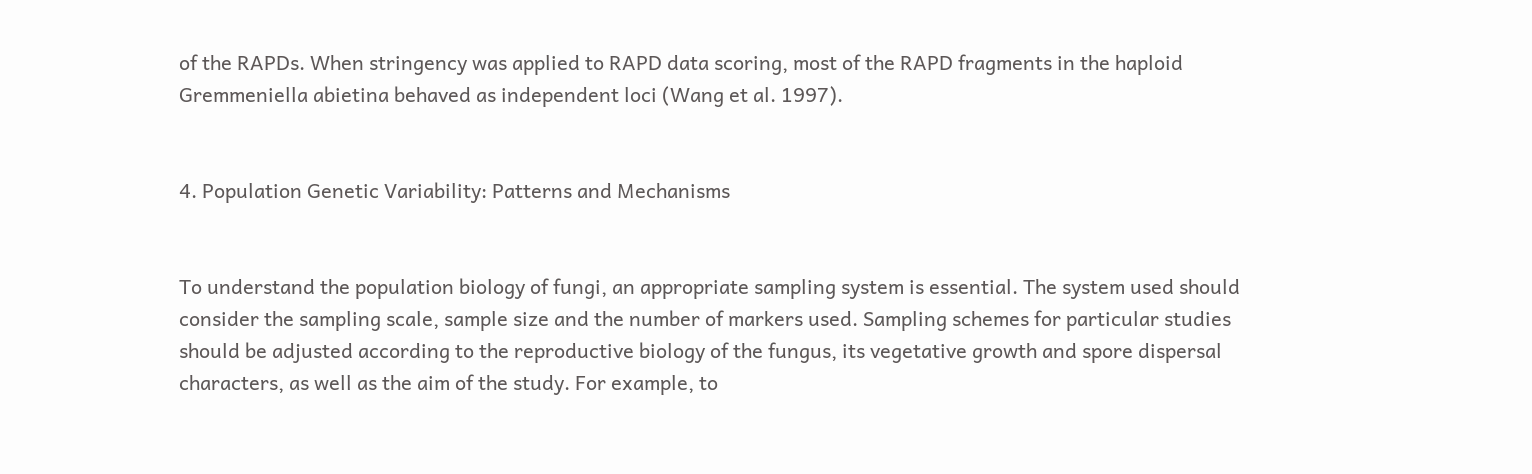of the RAPDs. When stringency was applied to RAPD data scoring, most of the RAPD fragments in the haploid Gremmeniella abietina behaved as independent loci (Wang et al. 1997).


4. Population Genetic Variability: Patterns and Mechanisms


To understand the population biology of fungi, an appropriate sampling system is essential. The system used should consider the sampling scale, sample size and the number of markers used. Sampling schemes for particular studies should be adjusted according to the reproductive biology of the fungus, its vegetative growth and spore dispersal characters, as well as the aim of the study. For example, to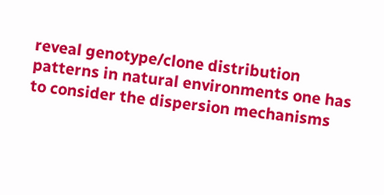reveal genotype/clone distribution patterns in natural environments one has to consider the dispersion mechanisms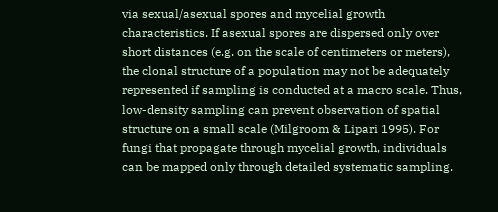via sexual/asexual spores and mycelial growth characteristics. If asexual spores are dispersed only over short distances (e.g. on the scale of centimeters or meters), the clonal structure of a population may not be adequately represented if sampling is conducted at a macro scale. Thus, low-density sampling can prevent observation of spatial structure on a small scale (Milgroom & Lipari 1995). For fungi that propagate through mycelial growth, individuals can be mapped only through detailed systematic sampling.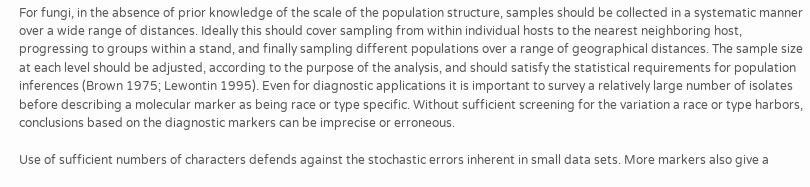For fungi, in the absence of prior knowledge of the scale of the population structure, samples should be collected in a systematic manner over a wide range of distances. Ideally this should cover sampling from within individual hosts to the nearest neighboring host, progressing to groups within a stand, and finally sampling different populations over a range of geographical distances. The sample size at each level should be adjusted, according to the purpose of the analysis, and should satisfy the statistical requirements for population inferences (Brown 1975; Lewontin 1995). Even for diagnostic applications it is important to survey a relatively large number of isolates before describing a molecular marker as being race or type specific. Without sufficient screening for the variation a race or type harbors, conclusions based on the diagnostic markers can be imprecise or erroneous.

Use of sufficient numbers of characters defends against the stochastic errors inherent in small data sets. More markers also give a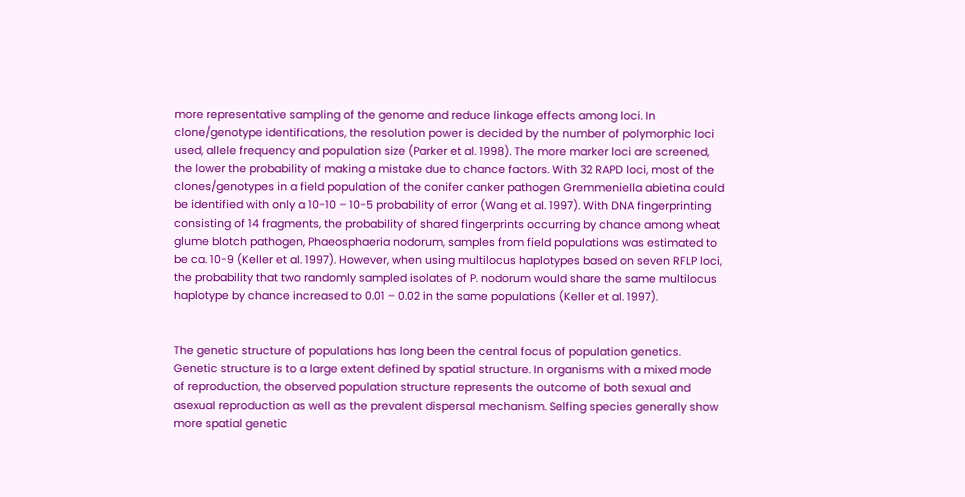more representative sampling of the genome and reduce linkage effects among loci. In clone/genotype identifications, the resolution power is decided by the number of polymorphic loci used, allele frequency and population size (Parker et al. 1998). The more marker loci are screened, the lower the probability of making a mistake due to chance factors. With 32 RAPD loci, most of the clones/genotypes in a field population of the conifer canker pathogen Gremmeniella abietina could be identified with only a 10-10 – 10-5 probability of error (Wang et al. 1997). With DNA fingerprinting consisting of 14 fragments, the probability of shared fingerprints occurring by chance among wheat glume blotch pathogen, Phaeosphaeria nodorum, samples from field populations was estimated to be ca. 10-9 (Keller et al. 1997). However, when using multilocus haplotypes based on seven RFLP loci, the probability that two randomly sampled isolates of P. nodorum would share the same multilocus haplotype by chance increased to 0.01 – 0.02 in the same populations (Keller et al. 1997).


The genetic structure of populations has long been the central focus of population genetics. Genetic structure is to a large extent defined by spatial structure. In organisms with a mixed mode of reproduction, the observed population structure represents the outcome of both sexual and asexual reproduction as well as the prevalent dispersal mechanism. Selfing species generally show more spatial genetic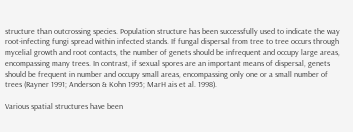structure than outcrossing species. Population structure has been successfully used to indicate the way root-infecting fungi spread within infected stands. If fungal dispersal from tree to tree occurs through mycelial growth and root contacts, the number of genets should be infrequent and occupy large areas, encompassing many trees. In contrast, if sexual spores are an important means of dispersal, genets should be frequent in number and occupy small areas, encompassing only one or a small number of trees (Rayner 1991; Anderson & Kohn 1995; MarH ais et al. 1998).

Various spatial structures have been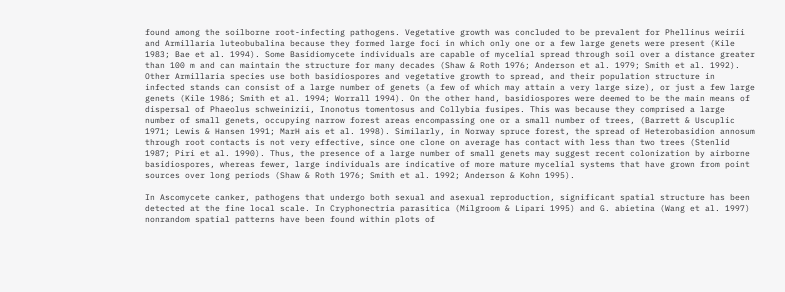found among the soilborne root-infecting pathogens. Vegetative growth was concluded to be prevalent for Phellinus weirii and Armillaria luteobubalina because they formed large foci in which only one or a few large genets were present (Kile 1983; Bae et al. 1994). Some Basidiomycete individuals are capable of mycelial spread through soil over a distance greater than 100 m and can maintain the structure for many decades (Shaw & Roth 1976; Anderson et al. 1979; Smith et al. 1992). Other Armillaria species use both basidiospores and vegetative growth to spread, and their population structure in infected stands can consist of a large number of genets (a few of which may attain a very large size), or just a few large genets (Kile 1986; Smith et al. 1994; Worrall 1994). On the other hand, basidiospores were deemed to be the main means of dispersal of Phaeolus schweinizii, Inonotus tomentosus and Collybia fusipes. This was because they comprised a large number of small genets, occupying narrow forest areas encompassing one or a small number of trees, (Barrett & Uscuplic 1971; Lewis & Hansen 1991; MarH ais et al. 1998). Similarly, in Norway spruce forest, the spread of Heterobasidion annosum through root contacts is not very effective, since one clone on average has contact with less than two trees (Stenlid 1987; Piri et al. 1990). Thus, the presence of a large number of small genets may suggest recent colonization by airborne basidiospores, whereas fewer, large individuals are indicative of more mature mycelial systems that have grown from point sources over long periods (Shaw & Roth 1976; Smith et al. 1992; Anderson & Kohn 1995).

In Ascomycete canker, pathogens that undergo both sexual and asexual reproduction, significant spatial structure has been detected at the fine local scale. In Cryphonectria parasitica (Milgroom & Lipari 1995) and G. abietina (Wang et al. 1997) nonrandom spatial patterns have been found within plots of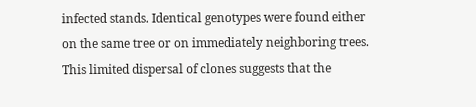infected stands. Identical genotypes were found either on the same tree or on immediately neighboring trees. This limited dispersal of clones suggests that the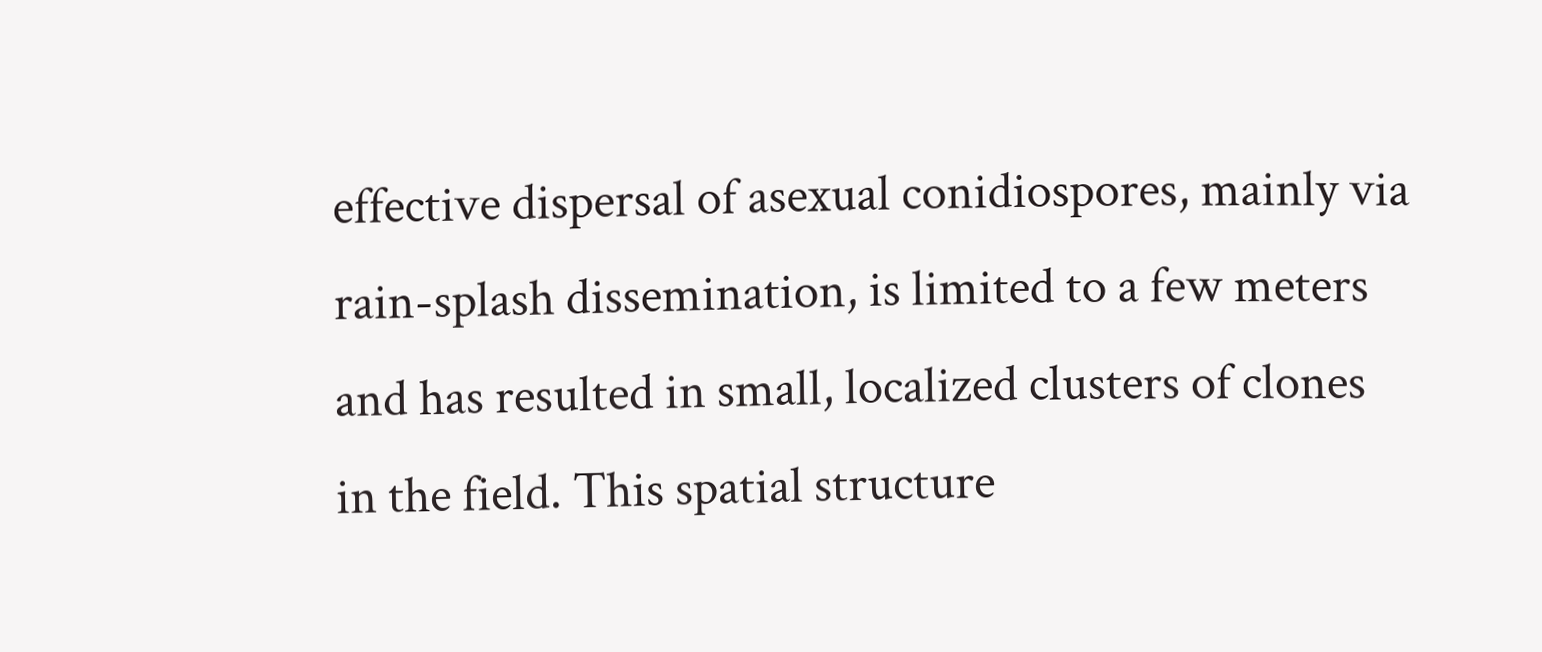effective dispersal of asexual conidiospores, mainly via rain-splash dissemination, is limited to a few meters and has resulted in small, localized clusters of clones in the field. This spatial structure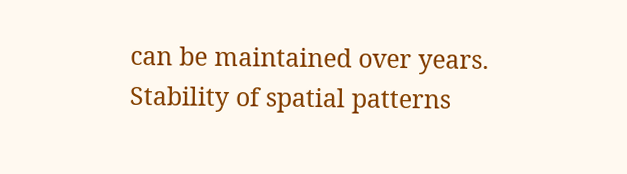can be maintained over years. Stability of spatial patterns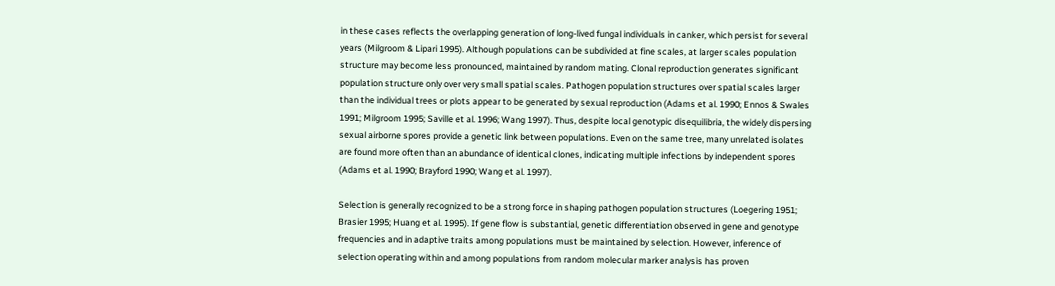in these cases reflects the overlapping generation of long-lived fungal individuals in canker, which persist for several years (Milgroom & Lipari 1995). Although populations can be subdivided at fine scales, at larger scales population structure may become less pronounced, maintained by random mating. Clonal reproduction generates significant population structure only over very small spatial scales. Pathogen population structures over spatial scales larger than the individual trees or plots appear to be generated by sexual reproduction (Adams et al. 1990; Ennos & Swales 1991; Milgroom 1995; Saville et al. 1996; Wang 1997). Thus, despite local genotypic disequilibria, the widely dispersing sexual airborne spores provide a genetic link between populations. Even on the same tree, many unrelated isolates are found more often than an abundance of identical clones, indicating multiple infections by independent spores (Adams et al. 1990; Brayford 1990; Wang et al. 1997).

Selection is generally recognized to be a strong force in shaping pathogen population structures (Loegering 1951; Brasier 1995; Huang et al. 1995). If gene flow is substantial, genetic differentiation observed in gene and genotype frequencies and in adaptive traits among populations must be maintained by selection. However, inference of selection operating within and among populations from random molecular marker analysis has proven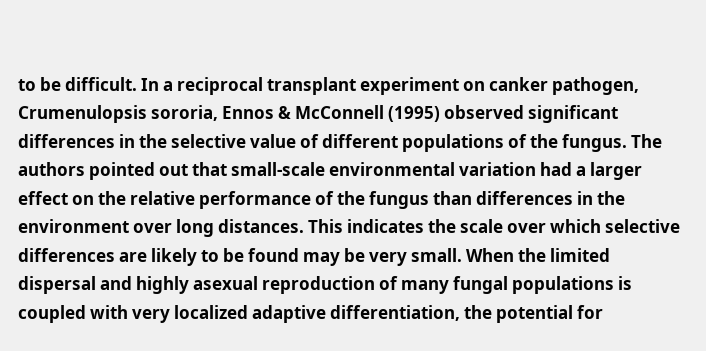to be difficult. In a reciprocal transplant experiment on canker pathogen, Crumenulopsis sororia, Ennos & McConnell (1995) observed significant differences in the selective value of different populations of the fungus. The authors pointed out that small-scale environmental variation had a larger effect on the relative performance of the fungus than differences in the environment over long distances. This indicates the scale over which selective differences are likely to be found may be very small. When the limited dispersal and highly asexual reproduction of many fungal populations is coupled with very localized adaptive differentiation, the potential for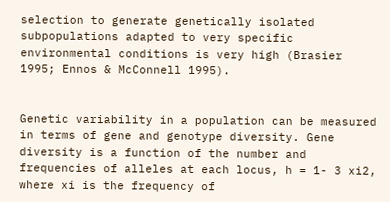selection to generate genetically isolated subpopulations adapted to very specific environmental conditions is very high (Brasier 1995; Ennos & McConnell 1995).


Genetic variability in a population can be measured in terms of gene and genotype diversity. Gene diversity is a function of the number and frequencies of alleles at each locus, h = 1- 3 xi2, where xi is the frequency of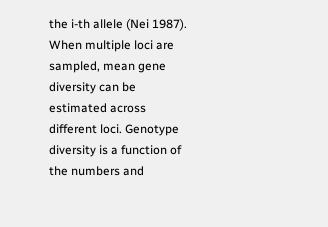the i-th allele (Nei 1987). When multiple loci are sampled, mean gene diversity can be estimated across different loci. Genotype diversity is a function of the numbers and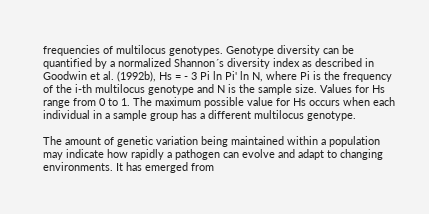frequencies of multilocus genotypes. Genotype diversity can be quantified by a normalized Shannon´s diversity index as described in Goodwin et al. (1992b), Hs = - 3 Pi ln Pi' ln N, where Pi is the frequency of the i-th multilocus genotype and N is the sample size. Values for Hs range from 0 to 1. The maximum possible value for Hs occurs when each individual in a sample group has a different multilocus genotype.

The amount of genetic variation being maintained within a population may indicate how rapidly a pathogen can evolve and adapt to changing environments. It has emerged from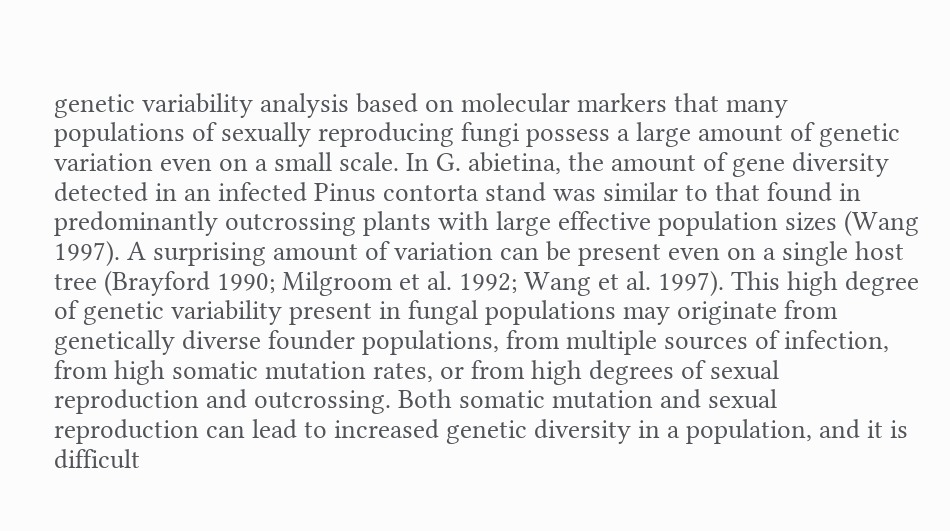genetic variability analysis based on molecular markers that many populations of sexually reproducing fungi possess a large amount of genetic variation even on a small scale. In G. abietina, the amount of gene diversity detected in an infected Pinus contorta stand was similar to that found in predominantly outcrossing plants with large effective population sizes (Wang 1997). A surprising amount of variation can be present even on a single host tree (Brayford 1990; Milgroom et al. 1992; Wang et al. 1997). This high degree of genetic variability present in fungal populations may originate from genetically diverse founder populations, from multiple sources of infection, from high somatic mutation rates, or from high degrees of sexual reproduction and outcrossing. Both somatic mutation and sexual reproduction can lead to increased genetic diversity in a population, and it is difficult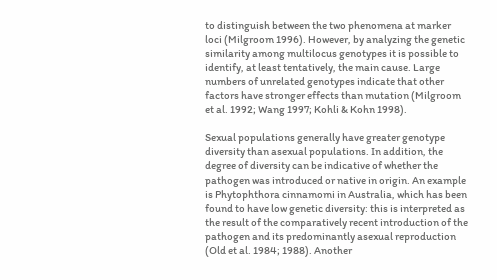to distinguish between the two phenomena at marker loci (Milgroom 1996). However, by analyzing the genetic similarity among multilocus genotypes it is possible to identify, at least tentatively, the main cause. Large numbers of unrelated genotypes indicate that other factors have stronger effects than mutation (Milgroom et al. 1992; Wang 1997; Kohli & Kohn 1998).

Sexual populations generally have greater genotype diversity than asexual populations. In addition, the degree of diversity can be indicative of whether the pathogen was introduced or native in origin. An example is Phytophthora cinnamomi in Australia, which has been found to have low genetic diversity: this is interpreted as the result of the comparatively recent introduction of the pathogen and its predominantly asexual reproduction (Old et al. 1984; 1988). Another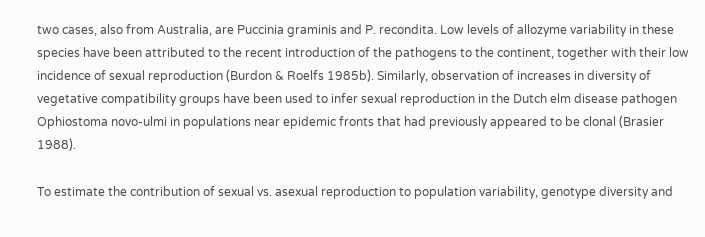two cases, also from Australia, are Puccinia graminis and P. recondita. Low levels of allozyme variability in these species have been attributed to the recent introduction of the pathogens to the continent, together with their low incidence of sexual reproduction (Burdon & Roelfs 1985b). Similarly, observation of increases in diversity of vegetative compatibility groups have been used to infer sexual reproduction in the Dutch elm disease pathogen Ophiostoma novo-ulmi in populations near epidemic fronts that had previously appeared to be clonal (Brasier 1988).

To estimate the contribution of sexual vs. asexual reproduction to population variability, genotype diversity and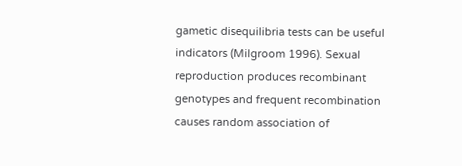gametic disequilibria tests can be useful indicators (Milgroom 1996). Sexual reproduction produces recombinant genotypes and frequent recombination causes random association of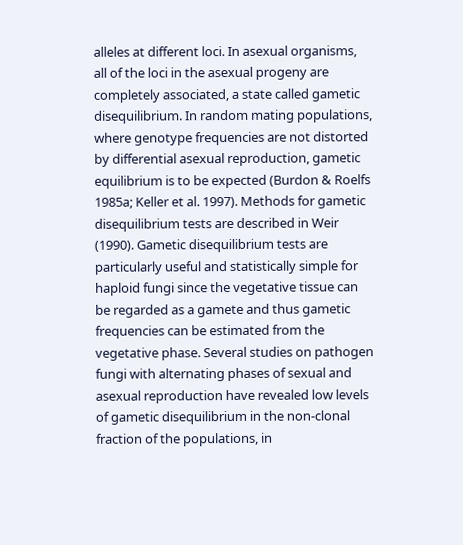alleles at different loci. In asexual organisms, all of the loci in the asexual progeny are completely associated, a state called gametic disequilibrium. In random mating populations, where genotype frequencies are not distorted by differential asexual reproduction, gametic equilibrium is to be expected (Burdon & Roelfs 1985a; Keller et al. 1997). Methods for gametic disequilibrium tests are described in Weir (1990). Gametic disequilibrium tests are particularly useful and statistically simple for haploid fungi since the vegetative tissue can be regarded as a gamete and thus gametic frequencies can be estimated from the vegetative phase. Several studies on pathogen fungi with alternating phases of sexual and asexual reproduction have revealed low levels of gametic disequilibrium in the non-clonal fraction of the populations, in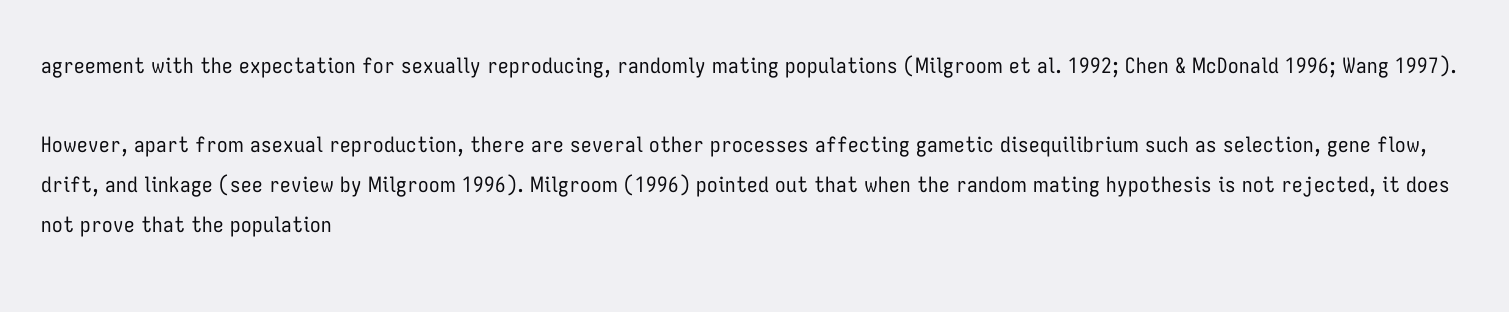agreement with the expectation for sexually reproducing, randomly mating populations (Milgroom et al. 1992; Chen & McDonald 1996; Wang 1997).

However, apart from asexual reproduction, there are several other processes affecting gametic disequilibrium such as selection, gene flow, drift, and linkage (see review by Milgroom 1996). Milgroom (1996) pointed out that when the random mating hypothesis is not rejected, it does not prove that the population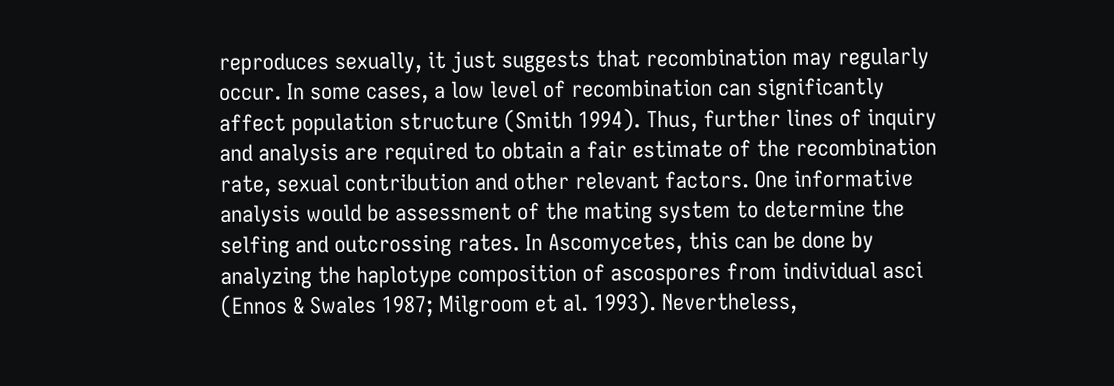reproduces sexually, it just suggests that recombination may regularly occur. In some cases, a low level of recombination can significantly affect population structure (Smith 1994). Thus, further lines of inquiry and analysis are required to obtain a fair estimate of the recombination rate, sexual contribution and other relevant factors. One informative analysis would be assessment of the mating system to determine the selfing and outcrossing rates. In Ascomycetes, this can be done by analyzing the haplotype composition of ascospores from individual asci (Ennos & Swales 1987; Milgroom et al. 1993). Nevertheless,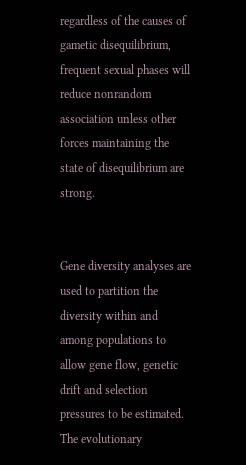regardless of the causes of gametic disequilibrium, frequent sexual phases will reduce nonrandom association unless other forces maintaining the state of disequilibrium are strong.


Gene diversity analyses are used to partition the diversity within and among populations to allow gene flow, genetic drift and selection pressures to be estimated. The evolutionary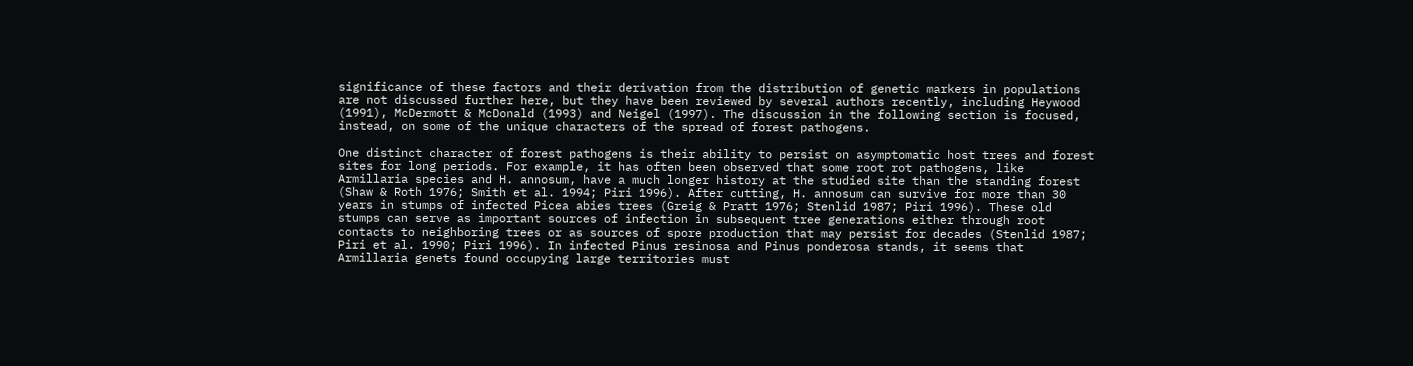significance of these factors and their derivation from the distribution of genetic markers in populations are not discussed further here, but they have been reviewed by several authors recently, including Heywood (1991), McDermott & McDonald (1993) and Neigel (1997). The discussion in the following section is focused, instead, on some of the unique characters of the spread of forest pathogens.

One distinct character of forest pathogens is their ability to persist on asymptomatic host trees and forest sites for long periods. For example, it has often been observed that some root rot pathogens, like Armillaria species and H. annosum, have a much longer history at the studied site than the standing forest (Shaw & Roth 1976; Smith et al. 1994; Piri 1996). After cutting, H. annosum can survive for more than 30 years in stumps of infected Picea abies trees (Greig & Pratt 1976; Stenlid 1987; Piri 1996). These old stumps can serve as important sources of infection in subsequent tree generations either through root contacts to neighboring trees or as sources of spore production that may persist for decades (Stenlid 1987; Piri et al. 1990; Piri 1996). In infected Pinus resinosa and Pinus ponderosa stands, it seems that Armillaria genets found occupying large territories must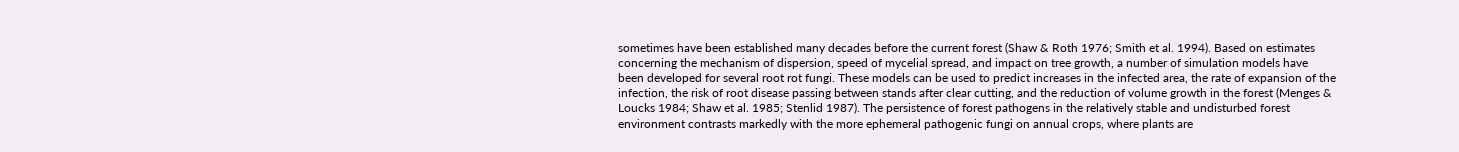sometimes have been established many decades before the current forest (Shaw & Roth 1976; Smith et al. 1994). Based on estimates concerning the mechanism of dispersion, speed of mycelial spread, and impact on tree growth, a number of simulation models have been developed for several root rot fungi. These models can be used to predict increases in the infected area, the rate of expansion of the infection, the risk of root disease passing between stands after clear cutting, and the reduction of volume growth in the forest (Menges & Loucks 1984; Shaw et al. 1985; Stenlid 1987). The persistence of forest pathogens in the relatively stable and undisturbed forest environment contrasts markedly with the more ephemeral pathogenic fungi on annual crops, where plants are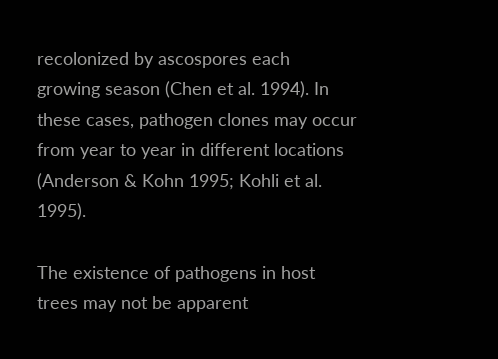recolonized by ascospores each growing season (Chen et al. 1994). In these cases, pathogen clones may occur from year to year in different locations (Anderson & Kohn 1995; Kohli et al. 1995).

The existence of pathogens in host trees may not be apparent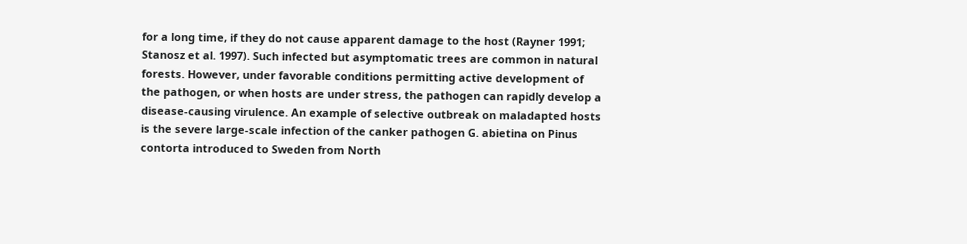for a long time, if they do not cause apparent damage to the host (Rayner 1991; Stanosz et al. 1997). Such infected but asymptomatic trees are common in natural forests. However, under favorable conditions permitting active development of the pathogen, or when hosts are under stress, the pathogen can rapidly develop a disease-causing virulence. An example of selective outbreak on maladapted hosts is the severe large-scale infection of the canker pathogen G. abietina on Pinus contorta introduced to Sweden from North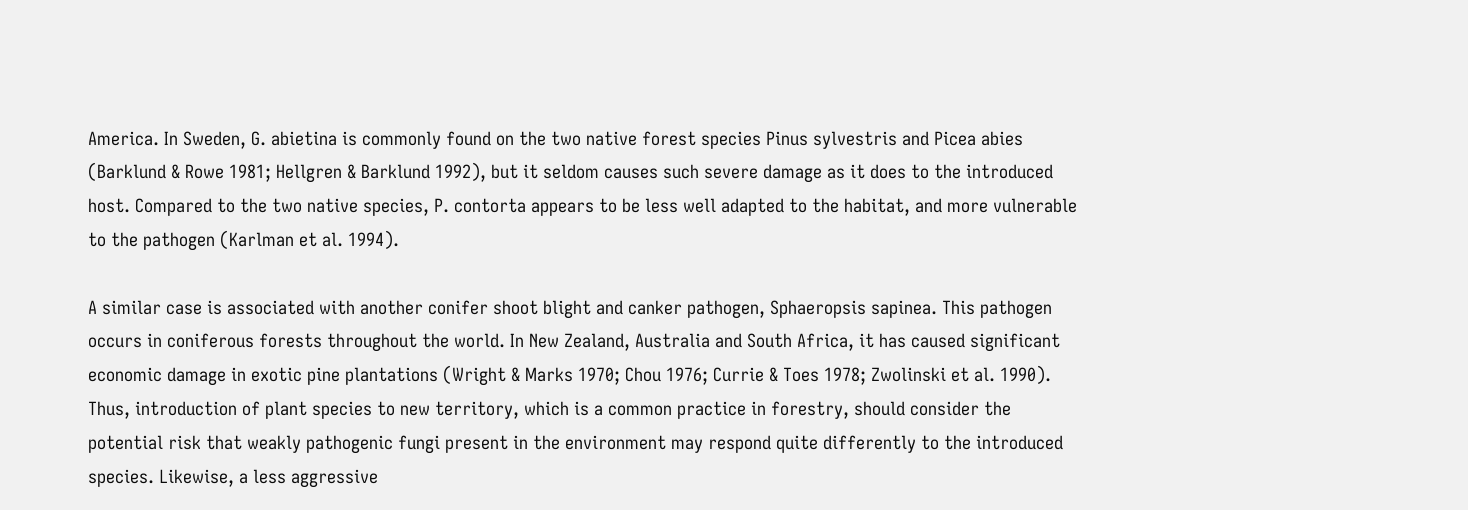America. In Sweden, G. abietina is commonly found on the two native forest species Pinus sylvestris and Picea abies (Barklund & Rowe 1981; Hellgren & Barklund 1992), but it seldom causes such severe damage as it does to the introduced host. Compared to the two native species, P. contorta appears to be less well adapted to the habitat, and more vulnerable to the pathogen (Karlman et al. 1994).

A similar case is associated with another conifer shoot blight and canker pathogen, Sphaeropsis sapinea. This pathogen occurs in coniferous forests throughout the world. In New Zealand, Australia and South Africa, it has caused significant economic damage in exotic pine plantations (Wright & Marks 1970; Chou 1976; Currie & Toes 1978; Zwolinski et al. 1990). Thus, introduction of plant species to new territory, which is a common practice in forestry, should consider the potential risk that weakly pathogenic fungi present in the environment may respond quite differently to the introduced species. Likewise, a less aggressive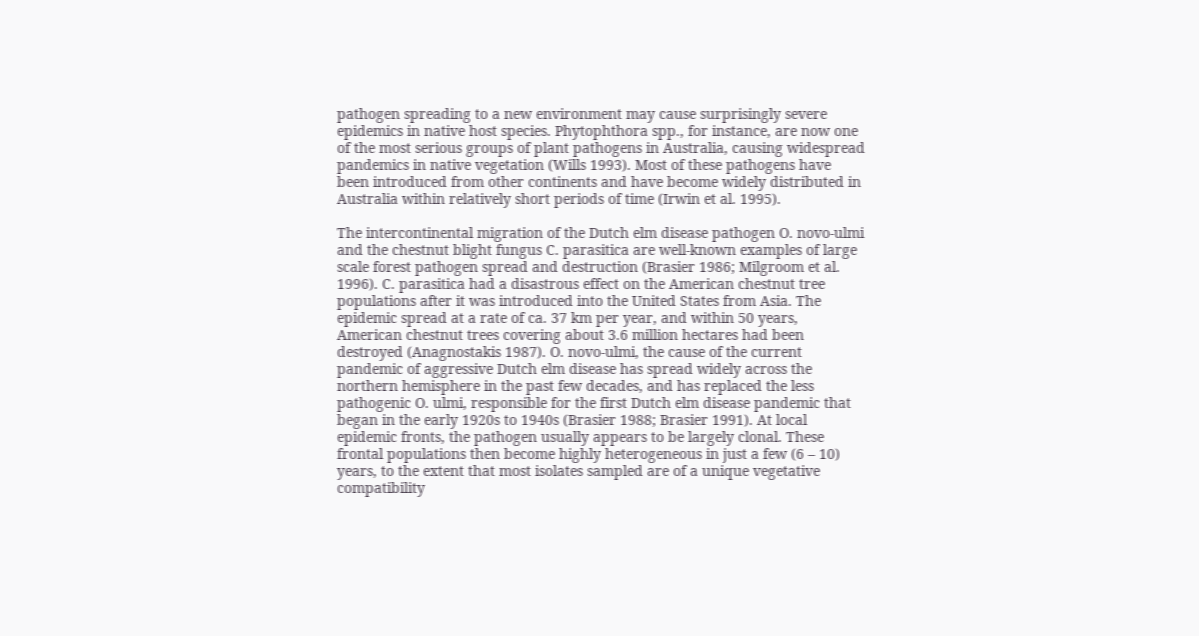pathogen spreading to a new environment may cause surprisingly severe epidemics in native host species. Phytophthora spp., for instance, are now one of the most serious groups of plant pathogens in Australia, causing widespread pandemics in native vegetation (Wills 1993). Most of these pathogens have been introduced from other continents and have become widely distributed in Australia within relatively short periods of time (Irwin et al. 1995).

The intercontinental migration of the Dutch elm disease pathogen O. novo-ulmi and the chestnut blight fungus C. parasitica are well-known examples of large scale forest pathogen spread and destruction (Brasier 1986; Milgroom et al. 1996). C. parasitica had a disastrous effect on the American chestnut tree populations after it was introduced into the United States from Asia. The epidemic spread at a rate of ca. 37 km per year, and within 50 years, American chestnut trees covering about 3.6 million hectares had been destroyed (Anagnostakis 1987). O. novo-ulmi, the cause of the current pandemic of aggressive Dutch elm disease has spread widely across the northern hemisphere in the past few decades, and has replaced the less pathogenic O. ulmi, responsible for the first Dutch elm disease pandemic that began in the early 1920s to 1940s (Brasier 1988; Brasier 1991). At local epidemic fronts, the pathogen usually appears to be largely clonal. These frontal populations then become highly heterogeneous in just a few (6 – 10) years, to the extent that most isolates sampled are of a unique vegetative compatibility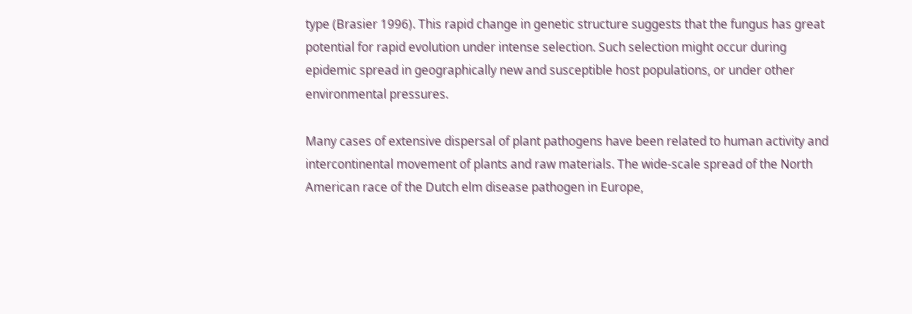type (Brasier 1996). This rapid change in genetic structure suggests that the fungus has great potential for rapid evolution under intense selection. Such selection might occur during epidemic spread in geographically new and susceptible host populations, or under other environmental pressures.

Many cases of extensive dispersal of plant pathogens have been related to human activity and intercontinental movement of plants and raw materials. The wide-scale spread of the North American race of the Dutch elm disease pathogen in Europe,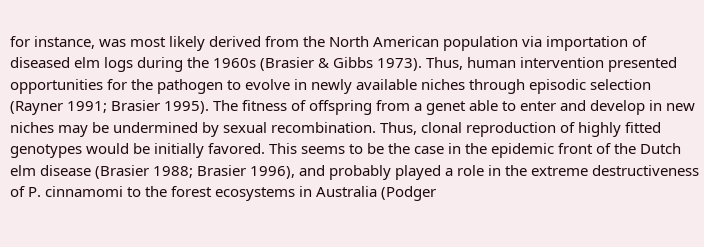for instance, was most likely derived from the North American population via importation of diseased elm logs during the 1960s (Brasier & Gibbs 1973). Thus, human intervention presented opportunities for the pathogen to evolve in newly available niches through episodic selection (Rayner 1991; Brasier 1995). The fitness of offspring from a genet able to enter and develop in new niches may be undermined by sexual recombination. Thus, clonal reproduction of highly fitted genotypes would be initially favored. This seems to be the case in the epidemic front of the Dutch elm disease (Brasier 1988; Brasier 1996), and probably played a role in the extreme destructiveness of P. cinnamomi to the forest ecosystems in Australia (Podger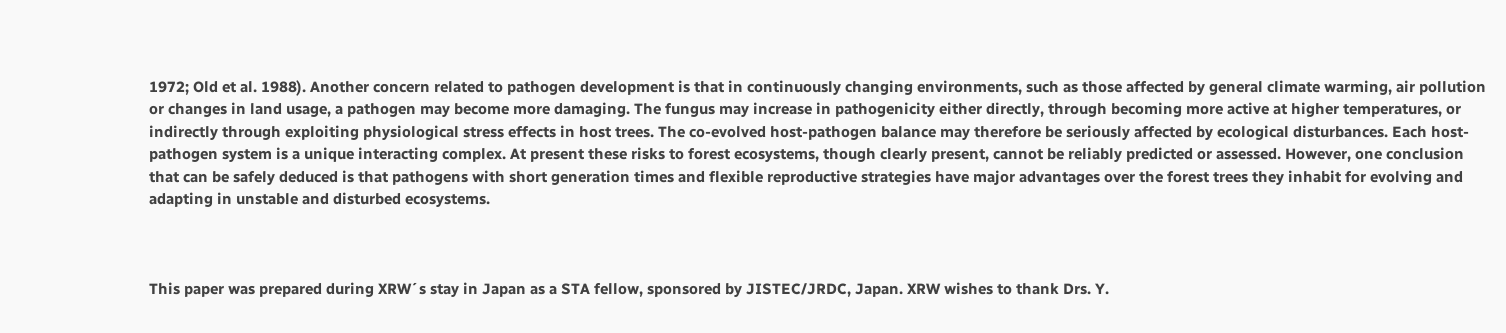1972; Old et al. 1988). Another concern related to pathogen development is that in continuously changing environments, such as those affected by general climate warming, air pollution or changes in land usage, a pathogen may become more damaging. The fungus may increase in pathogenicity either directly, through becoming more active at higher temperatures, or indirectly through exploiting physiological stress effects in host trees. The co-evolved host-pathogen balance may therefore be seriously affected by ecological disturbances. Each host-pathogen system is a unique interacting complex. At present these risks to forest ecosystems, though clearly present, cannot be reliably predicted or assessed. However, one conclusion that can be safely deduced is that pathogens with short generation times and flexible reproductive strategies have major advantages over the forest trees they inhabit for evolving and adapting in unstable and disturbed ecosystems.



This paper was prepared during XRW´s stay in Japan as a STA fellow, sponsored by JISTEC/JRDC, Japan. XRW wishes to thank Drs. Y.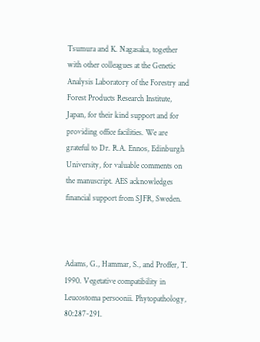Tsumura and K. Nagasaka, together with other colleagues at the Genetic Analysis Laboratory of the Forestry and Forest Products Research Institute, Japan, for their kind support and for providing office facilities. We are grateful to Dr. R.A. Ennos, Edinburgh University, for valuable comments on the manuscript. AES acknowledges financial support from SJFR, Sweden.



Adams, G., Hammar, S., and Proffer, T. 1990. Vegetative compatibility in Leucostoma persoonii. Phytopathology, 80:287-291.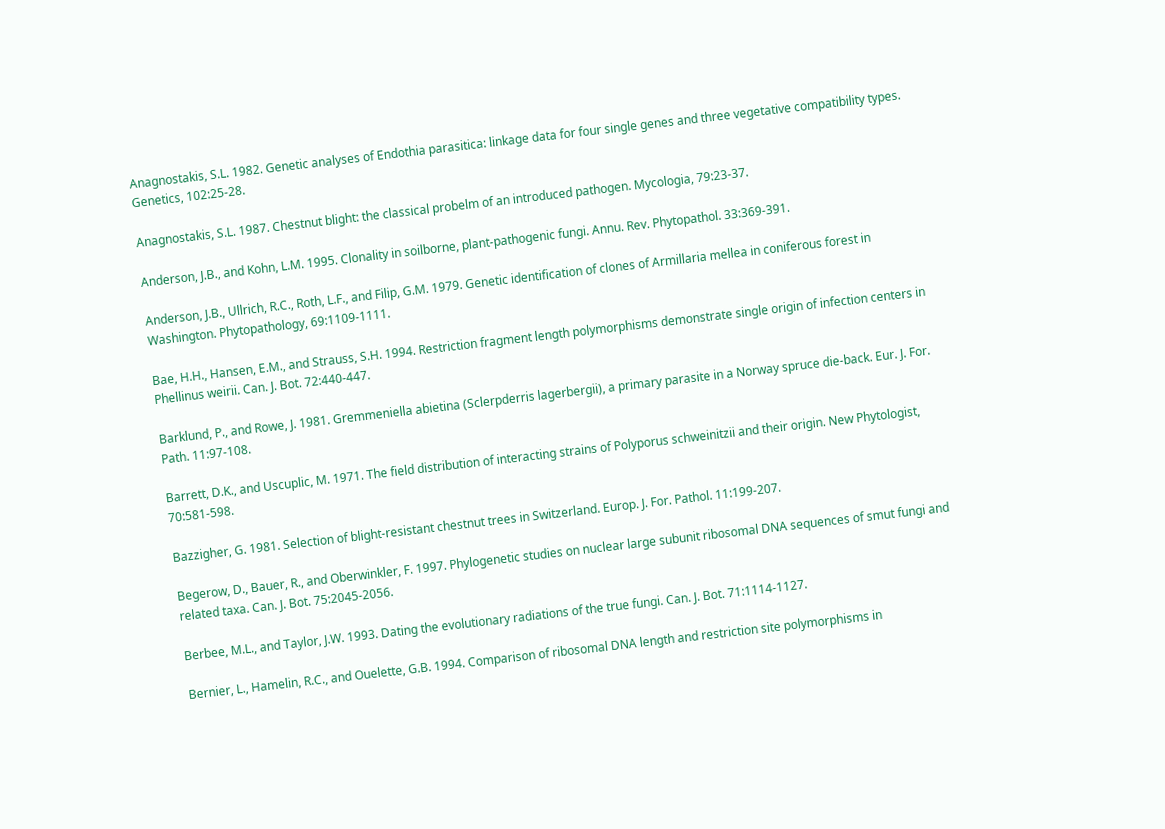Anagnostakis, S.L. 1982. Genetic analyses of Endothia parasitica: linkage data for four single genes and three vegetative compatibility types. Genetics, 102:25-28.

Anagnostakis, S.L. 1987. Chestnut blight: the classical probelm of an introduced pathogen. Mycologia, 79:23-37.

Anderson, J.B., and Kohn, L.M. 1995. Clonality in soilborne, plant-pathogenic fungi. Annu. Rev. Phytopathol. 33:369-391.

Anderson, J.B., Ullrich, R.C., Roth, L.F., and Filip, G.M. 1979. Genetic identification of clones of Armillaria mellea in coniferous forest in Washington. Phytopathology, 69:1109-1111.

Bae, H.H., Hansen, E.M., and Strauss, S.H. 1994. Restriction fragment length polymorphisms demonstrate single origin of infection centers in Phellinus weirii. Can. J. Bot. 72:440-447.

Barklund, P., and Rowe, J. 1981. Gremmeniella abietina (Sclerpderris lagerbergii), a primary parasite in a Norway spruce die-back. Eur. J. For. Path. 11:97-108.

Barrett, D.K., and Uscuplic, M. 1971. The field distribution of interacting strains of Polyporus schweinitzii and their origin. New Phytologist, 70:581-598.

Bazzigher, G. 1981. Selection of blight-resistant chestnut trees in Switzerland. Europ. J. For. Pathol. 11:199-207.

Begerow, D., Bauer, R., and Oberwinkler, F. 1997. Phylogenetic studies on nuclear large subunit ribosomal DNA sequences of smut fungi and related taxa. Can. J. Bot. 75:2045-2056.

Berbee, M.L., and Taylor, J.W. 1993. Dating the evolutionary radiations of the true fungi. Can. J. Bot. 71:1114-1127.

Bernier, L., Hamelin, R.C., and Ouelette, G.B. 1994. Comparison of ribosomal DNA length and restriction site polymorphisms in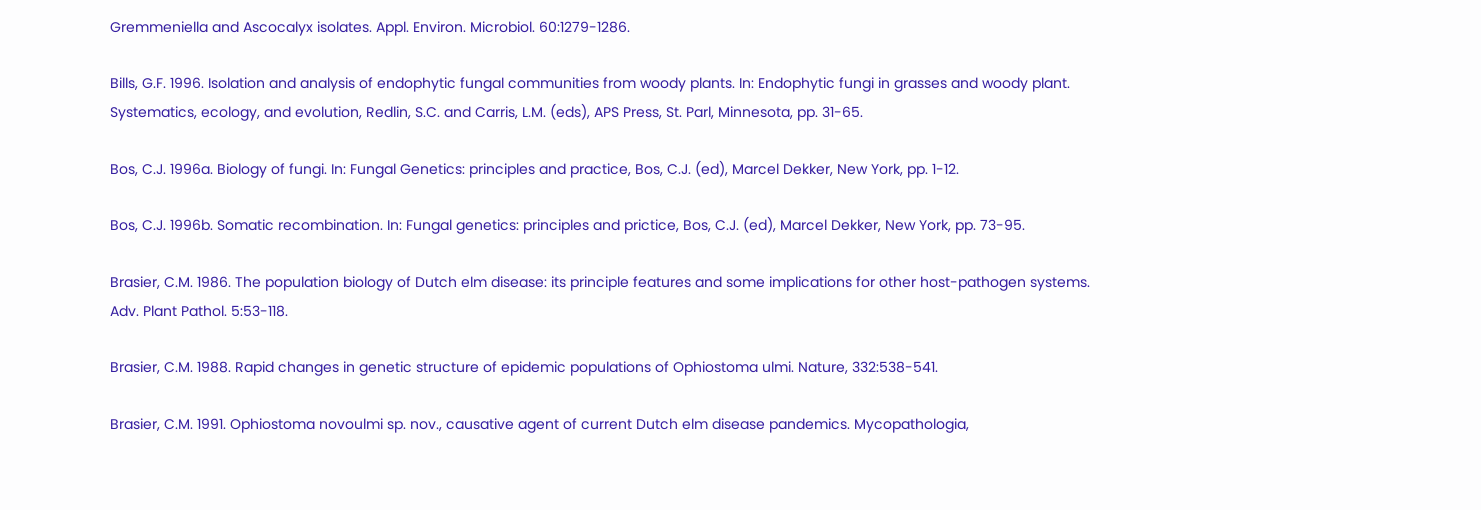Gremmeniella and Ascocalyx isolates. Appl. Environ. Microbiol. 60:1279-1286.

Bills, G.F. 1996. Isolation and analysis of endophytic fungal communities from woody plants. In: Endophytic fungi in grasses and woody plant. Systematics, ecology, and evolution, Redlin, S.C. and Carris, L.M. (eds), APS Press, St. Parl, Minnesota, pp. 31-65.

Bos, C.J. 1996a. Biology of fungi. In: Fungal Genetics: principles and practice, Bos, C.J. (ed), Marcel Dekker, New York, pp. 1-12.

Bos, C.J. 1996b. Somatic recombination. In: Fungal genetics: principles and prictice, Bos, C.J. (ed), Marcel Dekker, New York, pp. 73-95.

Brasier, C.M. 1986. The population biology of Dutch elm disease: its principle features and some implications for other host-pathogen systems. Adv. Plant Pathol. 5:53-118.

Brasier, C.M. 1988. Rapid changes in genetic structure of epidemic populations of Ophiostoma ulmi. Nature, 332:538-541.

Brasier, C.M. 1991. Ophiostoma novoulmi sp. nov., causative agent of current Dutch elm disease pandemics. Mycopathologia,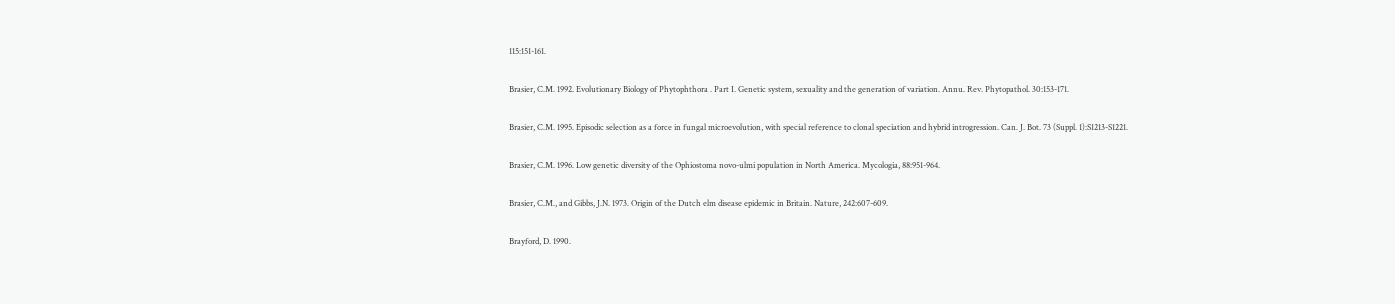115:151-161.

Brasier, C.M. 1992. Evolutionary Biology of Phytophthora . Part I. Genetic system, sexuality and the generation of variation. Annu. Rev. Phytopathol. 30:153-171.

Brasier, C.M. 1995. Episodic selection as a force in fungal microevolution, with special reference to clonal speciation and hybrid introgression. Can. J. Bot. 73 (Suppl. 1):S1213-S1221.

Brasier, C.M. 1996. Low genetic diversity of the Ophiostoma novo-ulmi population in North America. Mycologia, 88:951-964.

Brasier, C.M., and Gibbs, J.N. 1973. Origin of the Dutch elm disease epidemic in Britain. Nature, 242:607-609.

Brayford, D. 1990.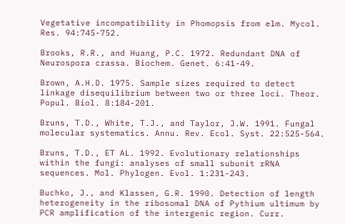Vegetative incompatibility in Phomopsis from elm. Mycol. Res. 94:745-752.

Brooks, R.R., and Huang, P.C. 1972. Redundant DNA of Neurospora crassa. Biochem. Genet. 6:41-49.

Brown, A.H.D. 1975. Sample sizes required to detect linkage disequilibrium between two or three loci. Theor. Popul. Biol. 8:184-201.

Bruns, T.D., White, T.J., and Taylor, J.W. 1991. Fungal molecular systematics. Annu. Rev. Ecol. Syst. 22:525-564.

Bruns, T.D., ET AL. 1992. Evolutionary relationships within the fungi: analyses of small subunit rRNA sequences. Mol. Phylogen. Evol. 1:231-243.

Buchko, J., and Klassen, G.R. 1990. Detection of length heterogeneity in the ribosomal DNA of Pythium ultimum by PCR amplification of the intergenic region. Curr.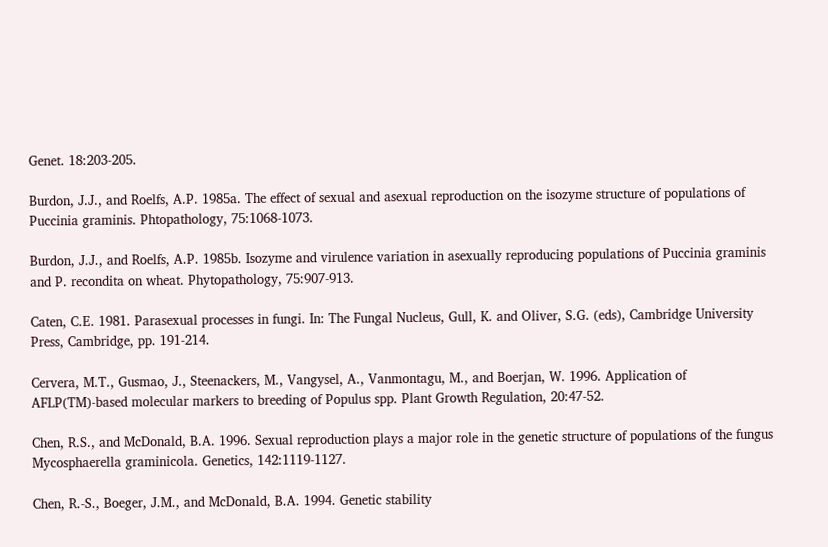Genet. 18:203-205.

Burdon, J.J., and Roelfs, A.P. 1985a. The effect of sexual and asexual reproduction on the isozyme structure of populations of Puccinia graminis. Phtopathology, 75:1068-1073.

Burdon, J.J., and Roelfs, A.P. 1985b. Isozyme and virulence variation in asexually reproducing populations of Puccinia graminis and P. recondita on wheat. Phytopathology, 75:907-913.

Caten, C.E. 1981. Parasexual processes in fungi. In: The Fungal Nucleus, Gull, K. and Oliver, S.G. (eds), Cambridge University Press, Cambridge, pp. 191-214.

Cervera, M.T., Gusmao, J., Steenackers, M., Vangysel, A., Vanmontagu, M., and Boerjan, W. 1996. Application of AFLP(TM)-based molecular markers to breeding of Populus spp. Plant Growth Regulation, 20:47-52.

Chen, R.S., and McDonald, B.A. 1996. Sexual reproduction plays a major role in the genetic structure of populations of the fungus Mycosphaerella graminicola. Genetics, 142:1119-1127.

Chen, R.-S., Boeger, J.M., and McDonald, B.A. 1994. Genetic stability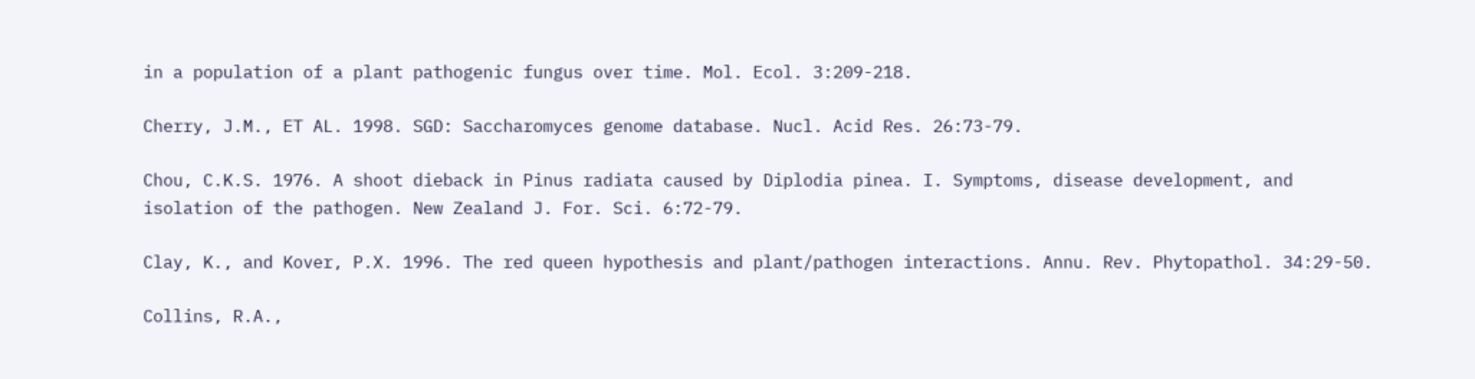in a population of a plant pathogenic fungus over time. Mol. Ecol. 3:209-218.

Cherry, J.M., ET AL. 1998. SGD: Saccharomyces genome database. Nucl. Acid Res. 26:73-79.

Chou, C.K.S. 1976. A shoot dieback in Pinus radiata caused by Diplodia pinea. I. Symptoms, disease development, and isolation of the pathogen. New Zealand J. For. Sci. 6:72-79.

Clay, K., and Kover, P.X. 1996. The red queen hypothesis and plant/pathogen interactions. Annu. Rev. Phytopathol. 34:29-50.

Collins, R.A.,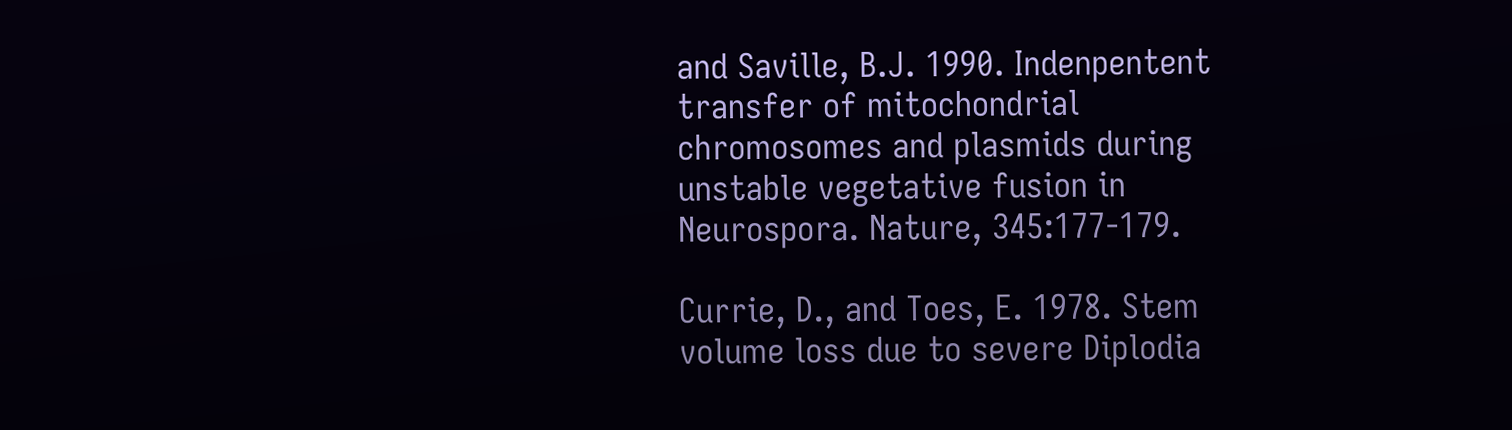and Saville, B.J. 1990. Indenpentent transfer of mitochondrial chromosomes and plasmids during unstable vegetative fusion in Neurospora. Nature, 345:177-179.

Currie, D., and Toes, E. 1978. Stem volume loss due to severe Diplodia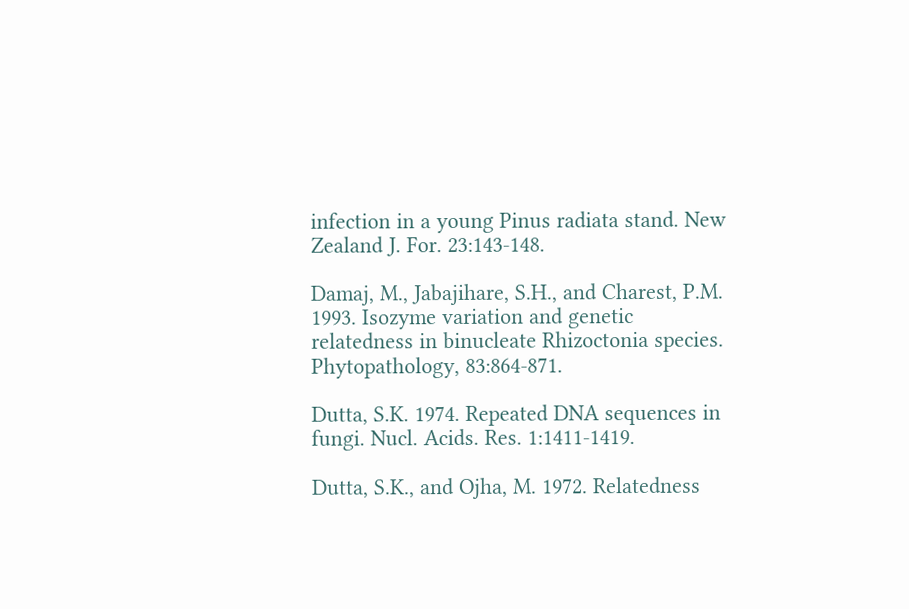infection in a young Pinus radiata stand. New Zealand J. For. 23:143-148.

Damaj, M., Jabajihare, S.H., and Charest, P.M. 1993. Isozyme variation and genetic relatedness in binucleate Rhizoctonia species. Phytopathology, 83:864-871.

Dutta, S.K. 1974. Repeated DNA sequences in fungi. Nucl. Acids. Res. 1:1411-1419.

Dutta, S.K., and Ojha, M. 1972. Relatedness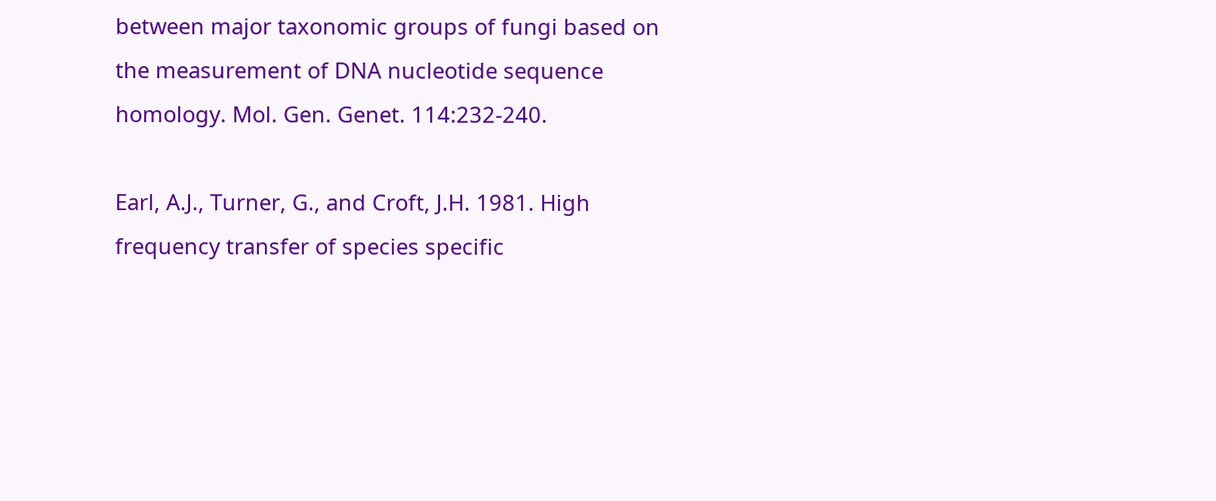between major taxonomic groups of fungi based on the measurement of DNA nucleotide sequence homology. Mol. Gen. Genet. 114:232-240.

Earl, A.J., Turner, G., and Croft, J.H. 1981. High frequency transfer of species specific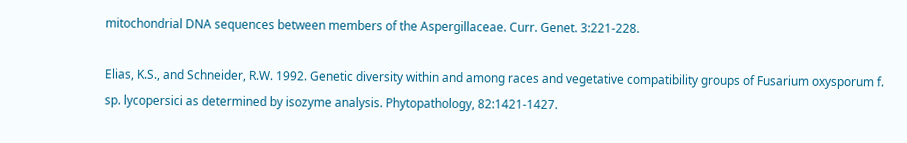mitochondrial DNA sequences between members of the Aspergillaceae. Curr. Genet. 3:221-228.

Elias, K.S., and Schneider, R.W. 1992. Genetic diversity within and among races and vegetative compatibility groups of Fusarium oxysporum f. sp. lycopersici as determined by isozyme analysis. Phytopathology, 82:1421-1427.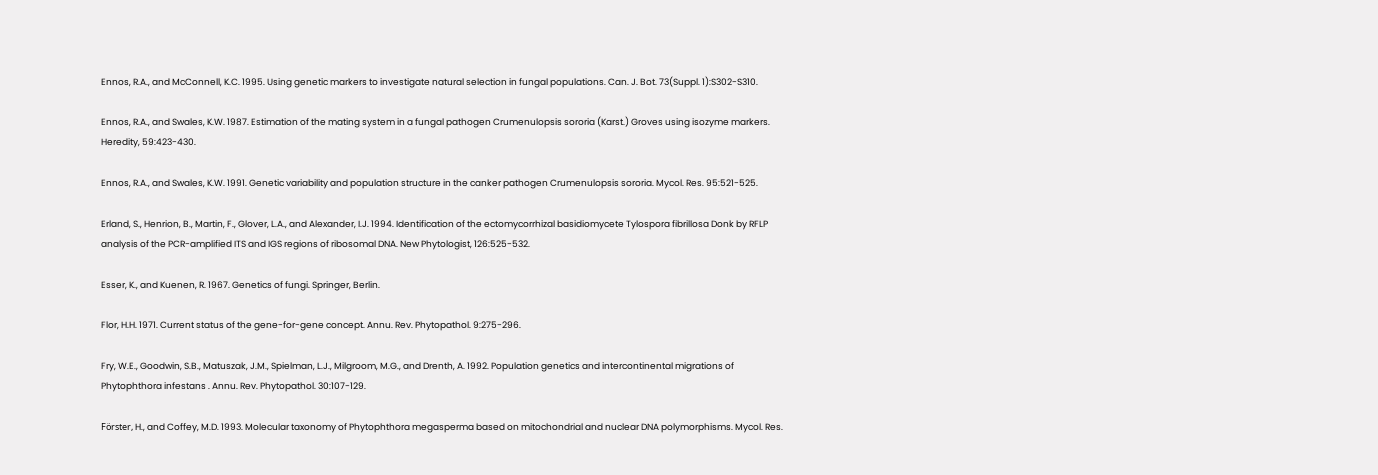Ennos, R.A., and McConnell, K.C. 1995. Using genetic markers to investigate natural selection in fungal populations. Can. J. Bot. 73(Suppl. 1):S302-S310.

Ennos, R.A., and Swales, K.W. 1987. Estimation of the mating system in a fungal pathogen Crumenulopsis sororia (Karst.) Groves using isozyme markers. Heredity, 59:423-430.

Ennos, R.A., and Swales, K.W. 1991. Genetic variability and population structure in the canker pathogen Crumenulopsis sororia. Mycol. Res. 95:521-525.

Erland, S., Henrion, B., Martin, F., Glover, L.A., and Alexander, I.J. 1994. Identification of the ectomycorrhizal basidiomycete Tylospora fibrillosa Donk by RFLP analysis of the PCR-amplified ITS and IGS regions of ribosomal DNA. New Phytologist, 126:525-532.

Esser, K., and Kuenen, R. 1967. Genetics of fungi. Springer, Berlin.

Flor, H.H. 1971. Current status of the gene-for-gene concept. Annu. Rev. Phytopathol. 9:275-296.

Fry, W.E., Goodwin, S.B., Matuszak, J.M., Spielman, L.J., Milgroom, M.G., and Drenth, A. 1992. Population genetics and intercontinental migrations of Phytophthora infestans . Annu. Rev. Phytopathol. 30:107-129.

Förster, H., and Coffey, M.D. 1993. Molecular taxonomy of Phytophthora megasperma based on mitochondrial and nuclear DNA polymorphisms. Mycol. Res.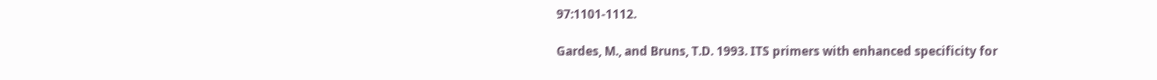97:1101-1112.

Gardes, M., and Bruns, T.D. 1993. ITS primers with enhanced specificity for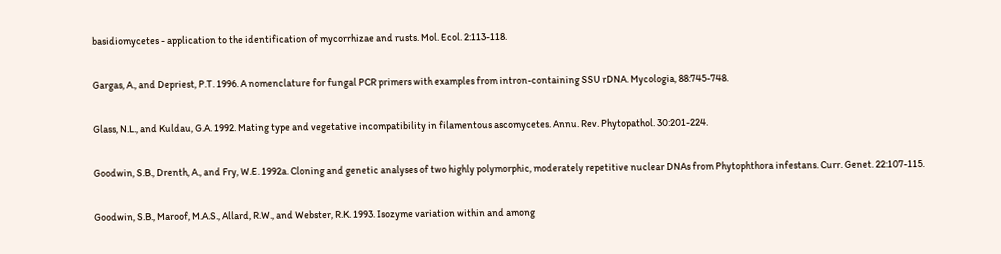basidiomycetes - application to the identification of mycorrhizae and rusts. Mol. Ecol. 2:113-118.

Gargas, A., and Depriest, P.T. 1996. A nomenclature for fungal PCR primers with examples from intron-containing SSU rDNA. Mycologia, 88:745-748.

Glass, N.L., and Kuldau, G.A. 1992. Mating type and vegetative incompatibility in filamentous ascomycetes. Annu. Rev. Phytopathol. 30:201-224.

Goodwin, S.B., Drenth, A., and Fry, W.E. 1992a. Cloning and genetic analyses of two highly polymorphic, moderately repetitive nuclear DNAs from Phytophthora infestans. Curr. Genet. 22:107-115.

Goodwin, S.B., Maroof, M.A.S., Allard, R.W., and Webster, R.K. 1993. Isozyme variation within and among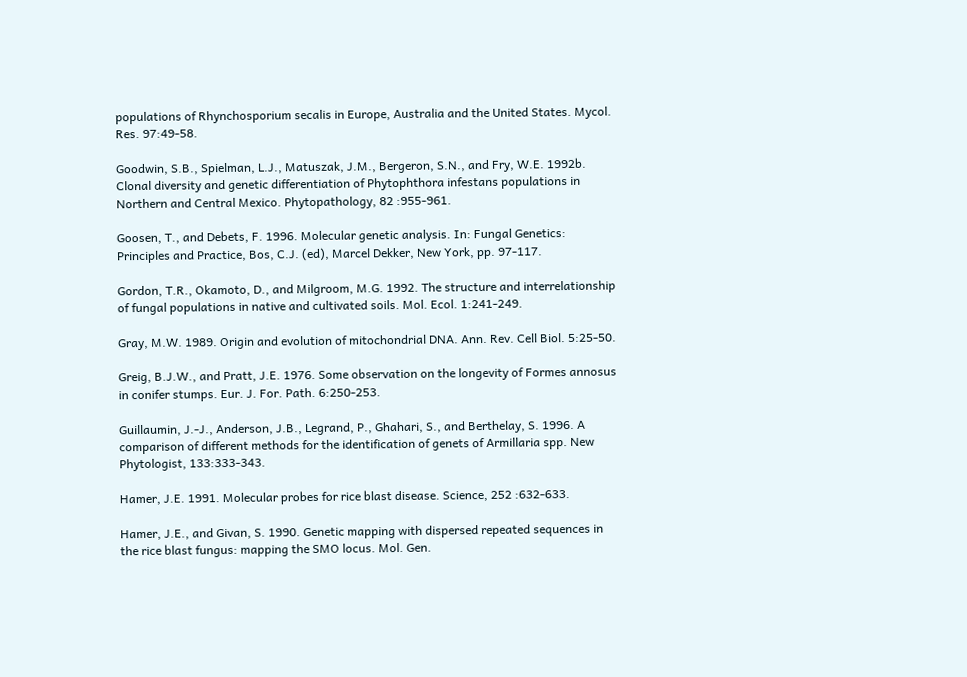populations of Rhynchosporium secalis in Europe, Australia and the United States. Mycol. Res. 97:49-58.

Goodwin, S.B., Spielman, L.J., Matuszak, J.M., Bergeron, S.N., and Fry, W.E. 1992b. Clonal diversity and genetic differentiation of Phytophthora infestans populations in Northern and Central Mexico. Phytopathology, 82 :955-961.

Goosen, T., and Debets, F. 1996. Molecular genetic analysis. In: Fungal Genetics: Principles and Practice, Bos, C.J. (ed), Marcel Dekker, New York, pp. 97-117.

Gordon, T.R., Okamoto, D., and Milgroom, M.G. 1992. The structure and interrelationship of fungal populations in native and cultivated soils. Mol. Ecol. 1:241-249.

Gray, M.W. 1989. Origin and evolution of mitochondrial DNA. Ann. Rev. Cell Biol. 5:25-50.

Greig, B.J.W., and Pratt, J.E. 1976. Some observation on the longevity of Formes annosus in conifer stumps. Eur. J. For. Path. 6:250-253.

Guillaumin, J.-J., Anderson, J.B., Legrand, P., Ghahari, S., and Berthelay, S. 1996. A comparison of different methods for the identification of genets of Armillaria spp. New Phytologist, 133:333-343.

Hamer, J.E. 1991. Molecular probes for rice blast disease. Science, 252 :632-633.

Hamer, J.E., and Givan, S. 1990. Genetic mapping with dispersed repeated sequences in the rice blast fungus: mapping the SMO locus. Mol. Gen.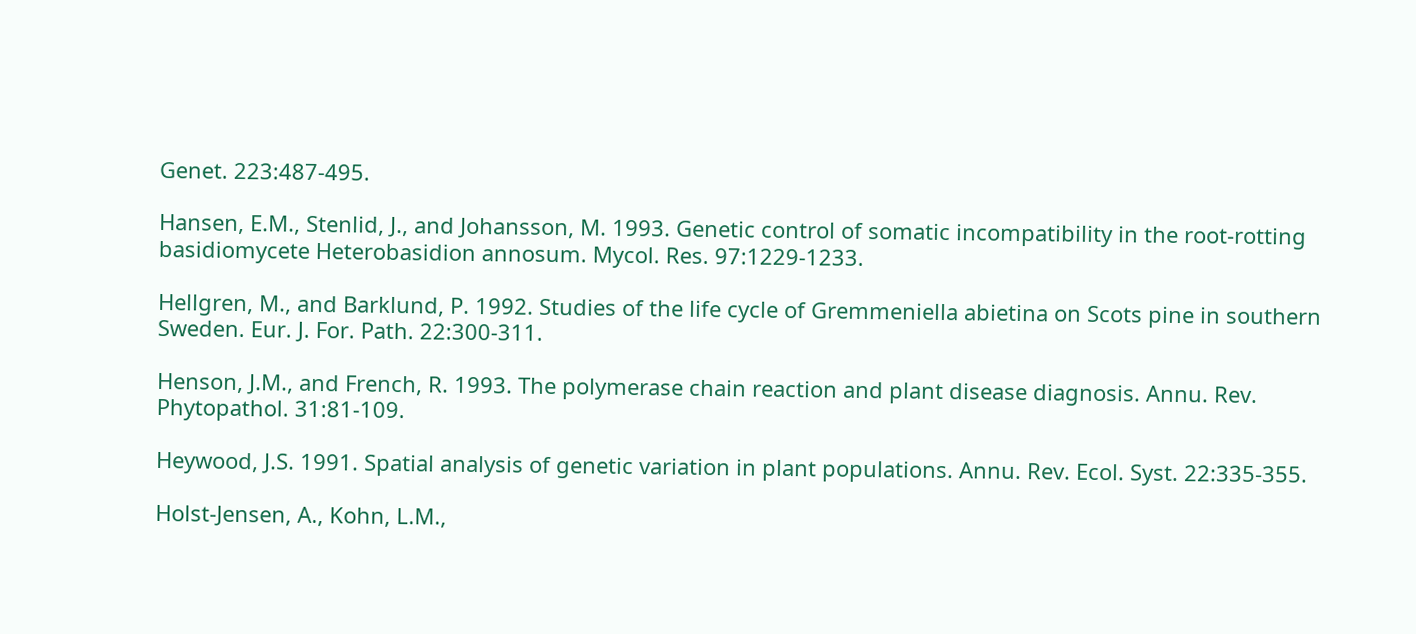Genet. 223:487-495.

Hansen, E.M., Stenlid, J., and Johansson, M. 1993. Genetic control of somatic incompatibility in the root-rotting basidiomycete Heterobasidion annosum. Mycol. Res. 97:1229-1233.

Hellgren, M., and Barklund, P. 1992. Studies of the life cycle of Gremmeniella abietina on Scots pine in southern Sweden. Eur. J. For. Path. 22:300-311.

Henson, J.M., and French, R. 1993. The polymerase chain reaction and plant disease diagnosis. Annu. Rev. Phytopathol. 31:81-109.

Heywood, J.S. 1991. Spatial analysis of genetic variation in plant populations. Annu. Rev. Ecol. Syst. 22:335-355.

Holst-Jensen, A., Kohn, L.M.,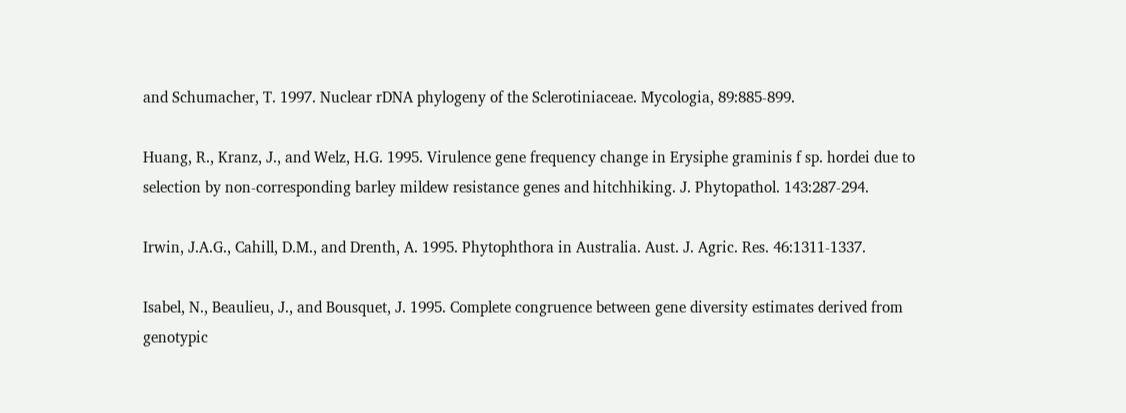and Schumacher, T. 1997. Nuclear rDNA phylogeny of the Sclerotiniaceae. Mycologia, 89:885-899.

Huang, R., Kranz, J., and Welz, H.G. 1995. Virulence gene frequency change in Erysiphe graminis f sp. hordei due to selection by non-corresponding barley mildew resistance genes and hitchhiking. J. Phytopathol. 143:287-294.

Irwin, J.A.G., Cahill, D.M., and Drenth, A. 1995. Phytophthora in Australia. Aust. J. Agric. Res. 46:1311-1337.

Isabel, N., Beaulieu, J., and Bousquet, J. 1995. Complete congruence between gene diversity estimates derived from genotypic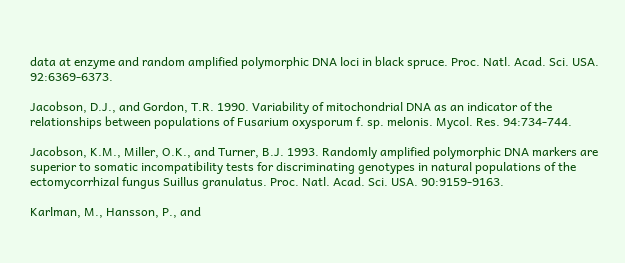data at enzyme and random amplified polymorphic DNA loci in black spruce. Proc. Natl. Acad. Sci. USA. 92:6369-6373.

Jacobson, D.J., and Gordon, T.R. 1990. Variability of mitochondrial DNA as an indicator of the relationships between populations of Fusarium oxysporum f. sp. melonis. Mycol. Res. 94:734-744.

Jacobson, K.M., Miller, O.K., and Turner, B.J. 1993. Randomly amplified polymorphic DNA markers are superior to somatic incompatibility tests for discriminating genotypes in natural populations of the ectomycorrhizal fungus Suillus granulatus. Proc. Natl. Acad. Sci. USA. 90:9159-9163.

Karlman, M., Hansson, P., and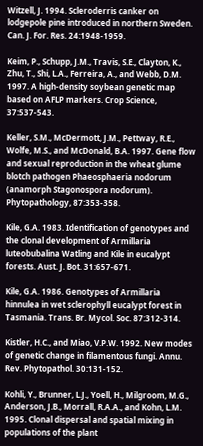Witzell, J. 1994. Scleroderris canker on lodgepole pine introduced in northern Sweden. Can. J. For. Res. 24:1948-1959.

Keim, P., Schupp, J.M., Travis, S.E., Clayton, K., Zhu, T., Shi, L.A., Ferreira, A., and Webb, D.M. 1997. A high-density soybean genetic map based on AFLP markers. Crop Science, 37:537-543.

Keller, S.M., McDermott, J.M., Pettway, R.E., Wolfe, M.S., and McDonald, B.A. 1997. Gene flow and sexual reproduction in the wheat glume blotch pathogen Phaeosphaeria nodorum (anamorph Stagonospora nodorum). Phytopathology, 87:353-358.

Kile, G.A. 1983. Identification of genotypes and the clonal development of Armillaria luteobubalina Watling and Kile in eucalypt forests. Aust. J. Bot. 31:657-671.

Kile, G.A. 1986. Genotypes of Armillaria hinnulea in wet sclerophyll eucalypt forest in Tasmania. Trans. Br. Mycol. Soc. 87:312-314.

Kistler, H.C., and Miao, V.P.W. 1992. New modes of genetic change in filamentous fungi. Annu. Rev. Phytopathol. 30:131-152.

Kohli, Y., Brunner, L.J., Yoell, H., Milgroom, M.G., Anderson, J.B., Morrall, R.A.A., and Kohn, L.M. 1995. Clonal dispersal and spatial mixing in populations of the plant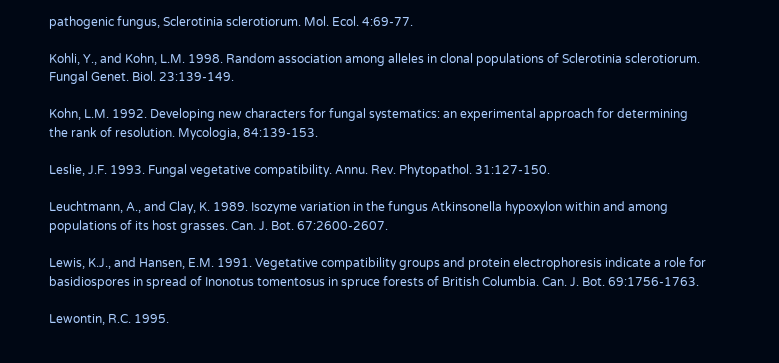pathogenic fungus, Sclerotinia sclerotiorum. Mol. Ecol. 4:69-77.

Kohli, Y., and Kohn, L.M. 1998. Random association among alleles in clonal populations of Sclerotinia sclerotiorum. Fungal Genet. Biol. 23:139-149.

Kohn, L.M. 1992. Developing new characters for fungal systematics: an experimental approach for determining the rank of resolution. Mycologia, 84:139-153.

Leslie, J.F. 1993. Fungal vegetative compatibility. Annu. Rev. Phytopathol. 31:127-150.

Leuchtmann, A., and Clay, K. 1989. Isozyme variation in the fungus Atkinsonella hypoxylon within and among populations of its host grasses. Can. J. Bot. 67:2600-2607.

Lewis, K.J., and Hansen, E.M. 1991. Vegetative compatibility groups and protein electrophoresis indicate a role for basidiospores in spread of Inonotus tomentosus in spruce forests of British Columbia. Can. J. Bot. 69:1756-1763.

Lewontin, R.C. 1995.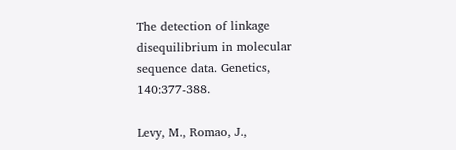The detection of linkage disequilibrium in molecular sequence data. Genetics, 140:377-388.

Levy, M., Romao, J.,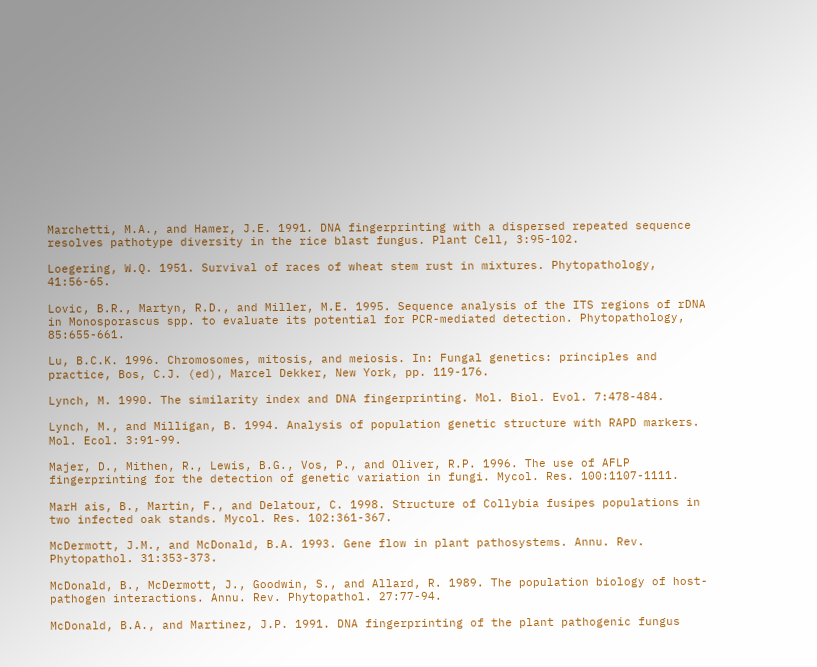Marchetti, M.A., and Hamer, J.E. 1991. DNA fingerprinting with a dispersed repeated sequence resolves pathotype diversity in the rice blast fungus. Plant Cell, 3:95-102.

Loegering, W.Q. 1951. Survival of races of wheat stem rust in mixtures. Phytopathology, 41:56-65.

Lovic, B.R., Martyn, R.D., and Miller, M.E. 1995. Sequence analysis of the ITS regions of rDNA in Monosporascus spp. to evaluate its potential for PCR-mediated detection. Phytopathology, 85:655-661.

Lu, B.C.K. 1996. Chromosomes, mitosis, and meiosis. In: Fungal genetics: principles and practice, Bos, C.J. (ed), Marcel Dekker, New York, pp. 119-176.

Lynch, M. 1990. The similarity index and DNA fingerprinting. Mol. Biol. Evol. 7:478-484.

Lynch, M., and Milligan, B. 1994. Analysis of population genetic structure with RAPD markers. Mol. Ecol. 3:91-99.

Majer, D., Mithen, R., Lewis, B.G., Vos, P., and Oliver, R.P. 1996. The use of AFLP fingerprinting for the detection of genetic variation in fungi. Mycol. Res. 100:1107-1111.

MarH ais, B., Martin, F., and Delatour, C. 1998. Structure of Collybia fusipes populations in two infected oak stands. Mycol. Res. 102:361-367.

McDermott, J.M., and McDonald, B.A. 1993. Gene flow in plant pathosystems. Annu. Rev. Phytopathol. 31:353-373.

McDonald, B., McDermott, J., Goodwin, S., and Allard, R. 1989. The population biology of host-pathogen interactions. Annu. Rev. Phytopathol. 27:77-94.

McDonald, B.A., and Martinez, J.P. 1991. DNA fingerprinting of the plant pathogenic fungus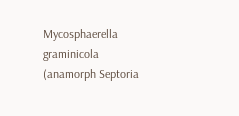Mycosphaerella graminicola (anamorph Septoria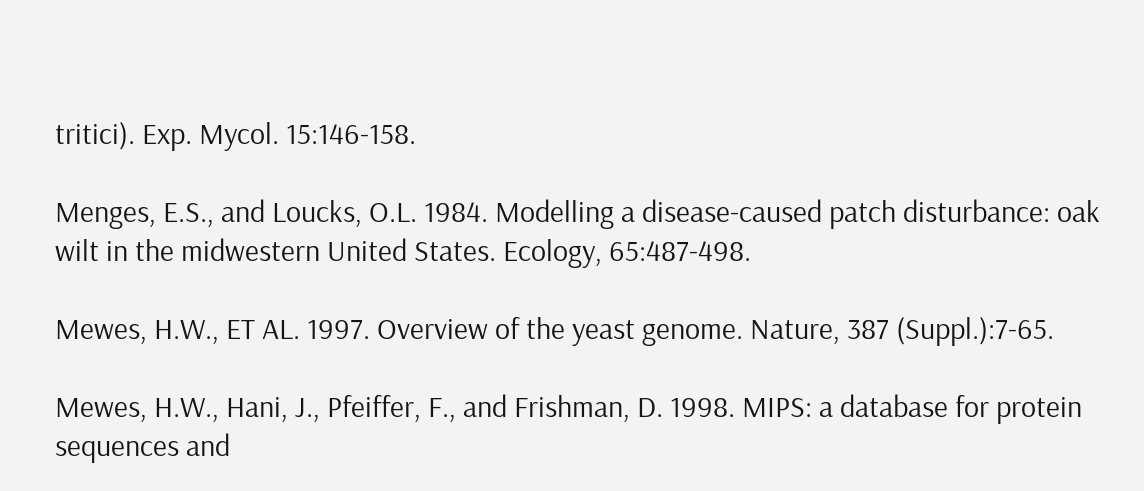tritici). Exp. Mycol. 15:146-158.

Menges, E.S., and Loucks, O.L. 1984. Modelling a disease-caused patch disturbance: oak wilt in the midwestern United States. Ecology, 65:487-498.

Mewes, H.W., ET AL. 1997. Overview of the yeast genome. Nature, 387 (Suppl.):7-65.

Mewes, H.W., Hani, J., Pfeiffer, F., and Frishman, D. 1998. MIPS: a database for protein sequences and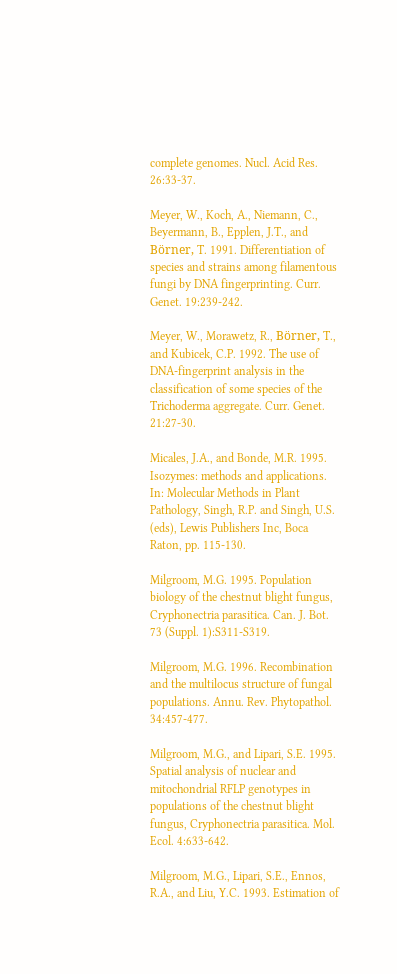complete genomes. Nucl. Acid Res. 26:33-37.

Meyer, W., Koch, A., Niemann, C., Beyermann, B., Epplen, J.T., and Börner, T. 1991. Differentiation of species and strains among filamentous fungi by DNA fingerprinting. Curr. Genet. 19:239-242.

Meyer, W., Morawetz, R., Börner, T., and Kubicek, C.P. 1992. The use of DNA-fingerprint analysis in the classification of some species of the Trichoderma aggregate. Curr. Genet. 21:27-30.

Micales, J.A., and Bonde, M.R. 1995. Isozymes: methods and applications. In: Molecular Methods in Plant Pathology, Singh, R.P. and Singh, U.S. (eds), Lewis Publishers Inc, Boca Raton, pp. 115-130.

Milgroom, M.G. 1995. Population biology of the chestnut blight fungus, Cryphonectria parasitica. Can. J. Bot. 73 (Suppl. 1):S311-S319.

Milgroom, M.G. 1996. Recombination and the multilocus structure of fungal populations. Annu. Rev. Phytopathol. 34:457-477.

Milgroom, M.G., and Lipari, S.E. 1995. Spatial analysis of nuclear and mitochondrial RFLP genotypes in populations of the chestnut blight fungus, Cryphonectria parasitica. Mol. Ecol. 4:633-642.

Milgroom, M.G., Lipari, S.E., Ennos, R.A., and Liu, Y.C. 1993. Estimation of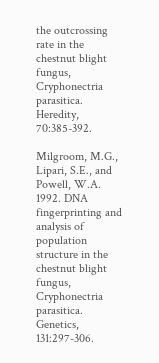the outcrossing rate in the chestnut blight fungus, Cryphonectria parasitica. Heredity, 70:385-392.

Milgroom, M.G., Lipari, S.E., and Powell, W.A. 1992. DNA fingerprinting and analysis of population structure in the chestnut blight fungus, Cryphonectria parasitica. Genetics, 131:297-306.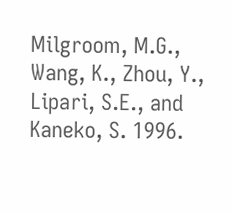Milgroom, M.G., Wang, K., Zhou, Y., Lipari, S.E., and Kaneko, S. 1996.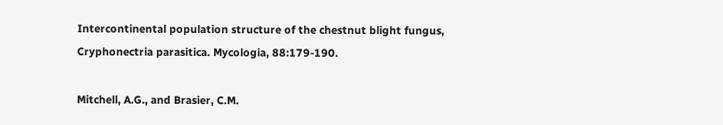Intercontinental population structure of the chestnut blight fungus, Cryphonectria parasitica. Mycologia, 88:179-190.

Mitchell, A.G., and Brasier, C.M.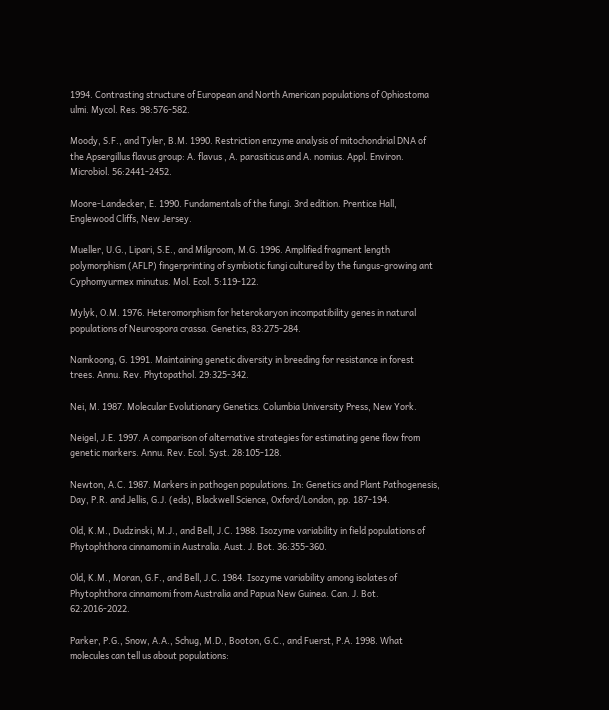1994. Contrasting structure of European and North American populations of Ophiostoma ulmi. Mycol. Res. 98:576-582.

Moody, S.F., and Tyler, B.M. 1990. Restriction enzyme analysis of mitochondrial DNA of the Apsergillus flavus group: A. flavus , A. parasiticus and A. nomius. Appl. Environ. Microbiol. 56:2441-2452.

Moore-Landecker, E. 1990. Fundamentals of the fungi. 3rd edition. Prentice Hall, Englewood Cliffs, New Jersey.

Mueller, U.G., Lipari, S.E., and Milgroom, M.G. 1996. Amplified fragment length polymorphism (AFLP) fingerprinting of symbiotic fungi cultured by the fungus-growing ant Cyphomyurmex minutus. Mol. Ecol. 5:119-122.

Mylyk, O.M. 1976. Heteromorphism for heterokaryon incompatibility genes in natural populations of Neurospora crassa. Genetics, 83:275-284.

Namkoong, G. 1991. Maintaining genetic diversity in breeding for resistance in forest trees. Annu. Rev. Phytopathol. 29:325-342.

Nei, M. 1987. Molecular Evolutionary Genetics. Columbia University Press, New York.

Neigel, J.E. 1997. A comparison of alternative strategies for estimating gene flow from genetic markers. Annu. Rev. Ecol. Syst. 28:105-128.

Newton, A.C. 1987. Markers in pathogen populations. In: Genetics and Plant Pathogenesis, Day, P.R. and Jellis, G.J. (eds), Blackwell Science, Oxford/London, pp. 187-194.

Old, K.M., Dudzinski, M.J., and Bell, J.C. 1988. Isozyme variability in field populations of Phytophthora cinnamomi in Australia. Aust. J. Bot. 36:355-360.

Old, K.M., Moran, G.F., and Bell, J.C. 1984. Isozyme variability among isolates of Phytophthora cinnamomi from Australia and Papua New Guinea. Can. J. Bot. 62:2016-2022.

Parker, P.G., Snow, A.A., Schug, M.D., Booton, G.C., and Fuerst, P.A. 1998. What molecules can tell us about populations: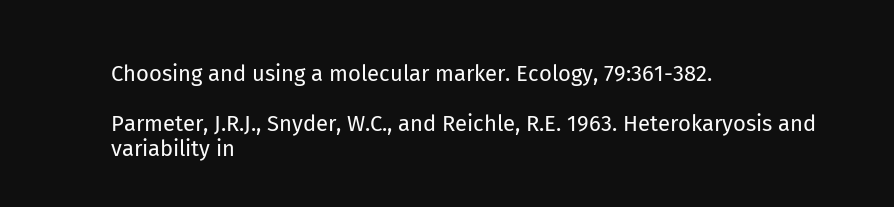Choosing and using a molecular marker. Ecology, 79:361-382.

Parmeter, J.R.J., Snyder, W.C., and Reichle, R.E. 1963. Heterokaryosis and variability in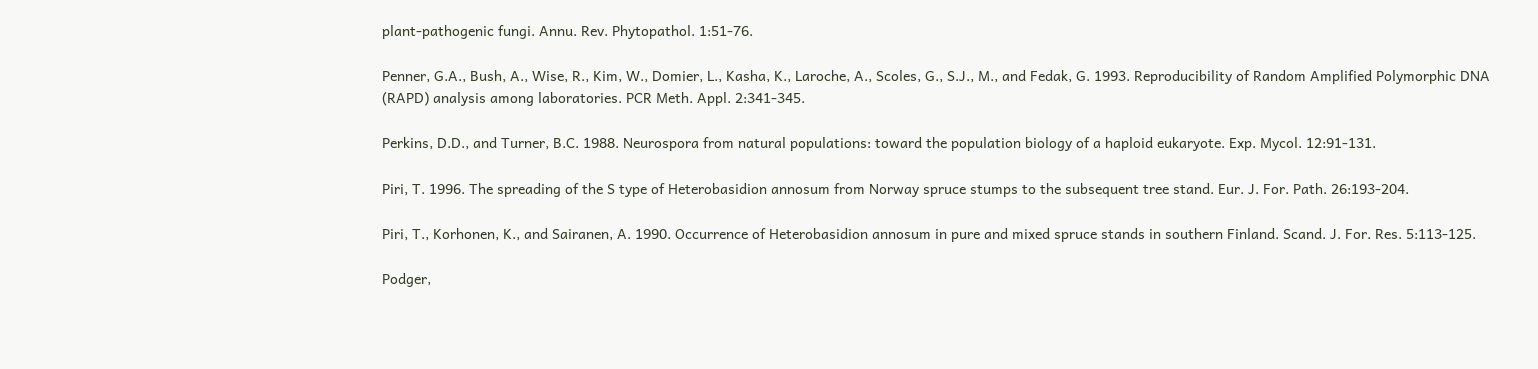plant-pathogenic fungi. Annu. Rev. Phytopathol. 1:51-76.

Penner, G.A., Bush, A., Wise, R., Kim, W., Domier, L., Kasha, K., Laroche, A., Scoles, G., S.J., M., and Fedak, G. 1993. Reproducibility of Random Amplified Polymorphic DNA (RAPD) analysis among laboratories. PCR Meth. Appl. 2:341-345.

Perkins, D.D., and Turner, B.C. 1988. Neurospora from natural populations: toward the population biology of a haploid eukaryote. Exp. Mycol. 12:91-131.

Piri, T. 1996. The spreading of the S type of Heterobasidion annosum from Norway spruce stumps to the subsequent tree stand. Eur. J. For. Path. 26:193-204.

Piri, T., Korhonen, K., and Sairanen, A. 1990. Occurrence of Heterobasidion annosum in pure and mixed spruce stands in southern Finland. Scand. J. For. Res. 5:113-125.

Podger,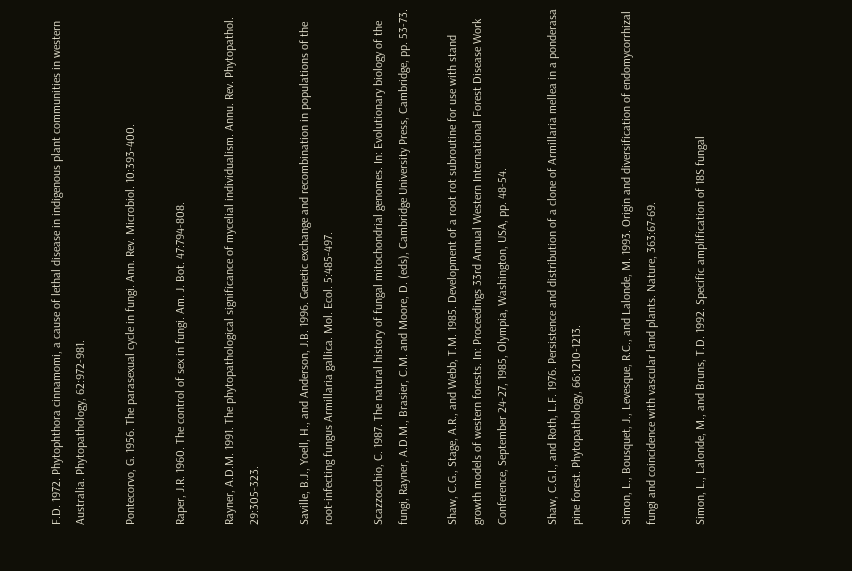F.D. 1972. Phytophthora cinnamomi, a cause of lethal disease in indigenous plant communities in western Australia. Phytopathology, 62:972-981.

Pontecorvo, G. 1956. The parasexual cycle in fungi. Ann. Rev. Microbiol. 10:393-400.

Raper, J.R. 1960. The control of sex in fungi. Am. J. Bot. 47:794-808.

Rayner, A.D.M. 1991. The phytopathological significance of mycelial individualism. Annu. Rev. Phytopathol. 29:305-323.

Saville, B.J., Yoell, H., and Anderson, J.B. 1996. Genetic exchange and recombination in populations of the root-infecting fungus Armillaria gallica. Mol. Ecol. 5:485-497.

Scazzocchio, C. 1987. The natural history of fungal mitochondrial genomes. In: Evolutionary biology of the fungi, Rayner, A.D.M., Brasier, C.M. and Moore, D. (eds), Cambridge University Press, Cambridge, pp. 53-73.

Shaw, C.G., Stage, A.R., and Webb, T.M. 1985. Development of a root rot subroutine for use with stand growth models of western forests. In: Proceedings 33rd Annual Western International Forest Disease Work Conference, September 24-27, 1985, Olympia, Washington, USA, pp. 48-54.

Shaw, C.G.I., and Roth, L.F. 1976. Persistence and distribution of a clone of Armillaria mellea in a ponderasa pine forest. Phytopathology, 66:1210-1213.

Simon, L., Bousquet, J., Levesque, R.C., and Lalonde, M. 1993. Origin and diversification of endomycorrhizal fungi and coincidence with vascular land plants. Nature, 363:67-69.

Simon, L., Lalonde, M., and Bruns, T.D. 1992. Specific amplification of 18S fungal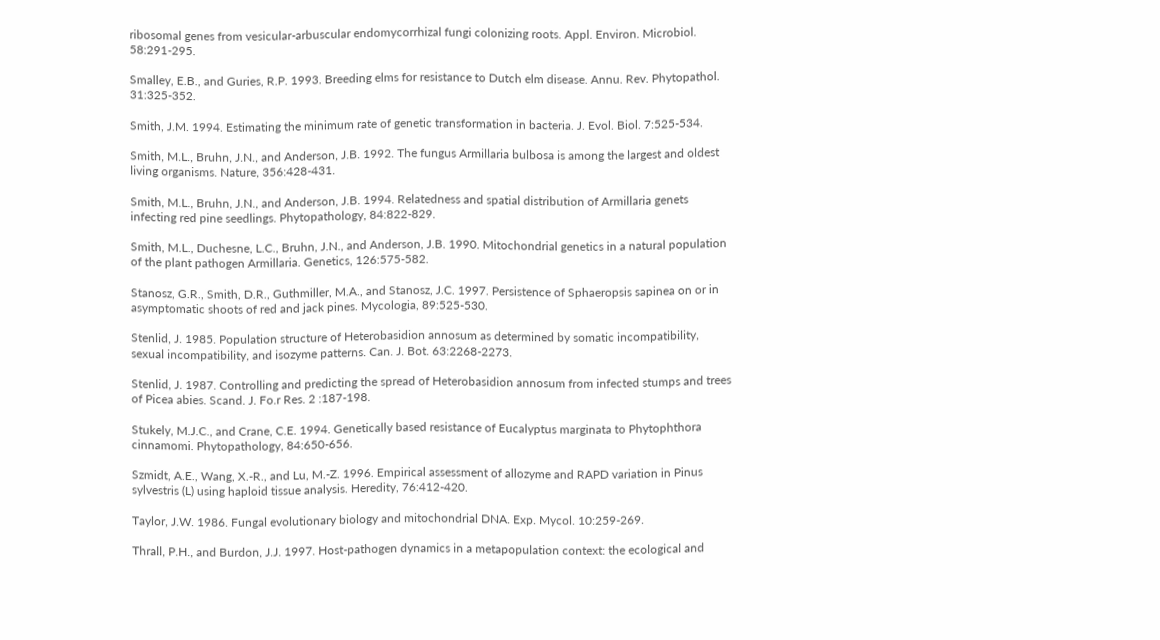ribosomal genes from vesicular-arbuscular endomycorrhizal fungi colonizing roots. Appl. Environ. Microbiol. 58:291-295.

Smalley, E.B., and Guries, R.P. 1993. Breeding elms for resistance to Dutch elm disease. Annu. Rev. Phytopathol. 31:325-352.

Smith, J.M. 1994. Estimating the minimum rate of genetic transformation in bacteria. J. Evol. Biol. 7:525-534.

Smith, M.L., Bruhn, J.N., and Anderson, J.B. 1992. The fungus Armillaria bulbosa is among the largest and oldest living organisms. Nature, 356:428-431.

Smith, M.L., Bruhn, J.N., and Anderson, J.B. 1994. Relatedness and spatial distribution of Armillaria genets infecting red pine seedlings. Phytopathology, 84:822-829.

Smith, M.L., Duchesne, L.C., Bruhn, J.N., and Anderson, J.B. 1990. Mitochondrial genetics in a natural population of the plant pathogen Armillaria. Genetics, 126:575-582.

Stanosz, G.R., Smith, D.R., Guthmiller, M.A., and Stanosz, J.C. 1997. Persistence of Sphaeropsis sapinea on or in asymptomatic shoots of red and jack pines. Mycologia, 89:525-530.

Stenlid, J. 1985. Population structure of Heterobasidion annosum as determined by somatic incompatibility, sexual incompatibility, and isozyme patterns. Can. J. Bot. 63:2268-2273.

Stenlid, J. 1987. Controlling and predicting the spread of Heterobasidion annosum from infected stumps and trees of Picea abies. Scand. J. Fo.r Res. 2 :187-198.

Stukely, M.J.C., and Crane, C.E. 1994. Genetically based resistance of Eucalyptus marginata to Phytophthora cinnamomi. Phytopathology, 84:650-656.

Szmidt, A.E., Wang, X.-R., and Lu, M.-Z. 1996. Empirical assessment of allozyme and RAPD variation in Pinus sylvestris (L) using haploid tissue analysis. Heredity, 76:412-420.

Taylor, J.W. 1986. Fungal evolutionary biology and mitochondrial DNA. Exp. Mycol. 10:259-269.

Thrall, P.H., and Burdon, J.J. 1997. Host-pathogen dynamics in a metapopulation context: the ecological and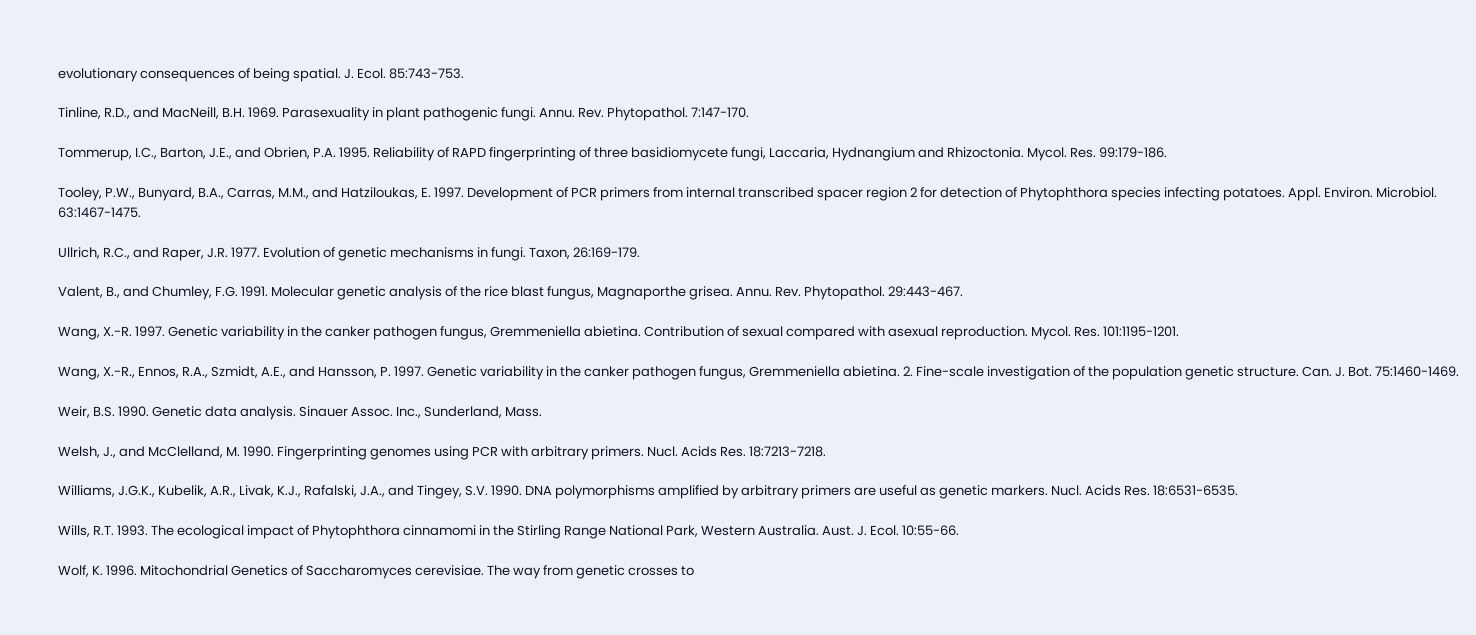evolutionary consequences of being spatial. J. Ecol. 85:743-753.

Tinline, R.D., and MacNeill, B.H. 1969. Parasexuality in plant pathogenic fungi. Annu. Rev. Phytopathol. 7:147-170.

Tommerup, I.C., Barton, J.E., and Obrien, P.A. 1995. Reliability of RAPD fingerprinting of three basidiomycete fungi, Laccaria, Hydnangium and Rhizoctonia. Mycol. Res. 99:179-186.

Tooley, P.W., Bunyard, B.A., Carras, M.M., and Hatziloukas, E. 1997. Development of PCR primers from internal transcribed spacer region 2 for detection of Phytophthora species infecting potatoes. Appl. Environ. Microbiol. 63:1467-1475.

Ullrich, R.C., and Raper, J.R. 1977. Evolution of genetic mechanisms in fungi. Taxon, 26:169-179.

Valent, B., and Chumley, F.G. 1991. Molecular genetic analysis of the rice blast fungus, Magnaporthe grisea. Annu. Rev. Phytopathol. 29:443-467.

Wang, X.-R. 1997. Genetic variability in the canker pathogen fungus, Gremmeniella abietina. Contribution of sexual compared with asexual reproduction. Mycol. Res. 101:1195-1201.

Wang, X.-R., Ennos, R.A., Szmidt, A.E., and Hansson, P. 1997. Genetic variability in the canker pathogen fungus, Gremmeniella abietina. 2. Fine-scale investigation of the population genetic structure. Can. J. Bot. 75:1460-1469.

Weir, B.S. 1990. Genetic data analysis. Sinauer Assoc. Inc., Sunderland, Mass.

Welsh, J., and McClelland, M. 1990. Fingerprinting genomes using PCR with arbitrary primers. Nucl. Acids Res. 18:7213-7218.

Williams, J.G.K., Kubelik, A.R., Livak, K.J., Rafalski, J.A., and Tingey, S.V. 1990. DNA polymorphisms amplified by arbitrary primers are useful as genetic markers. Nucl. Acids Res. 18:6531-6535.

Wills, R.T. 1993. The ecological impact of Phytophthora cinnamomi in the Stirling Range National Park, Western Australia. Aust. J. Ecol. 10:55-66.

Wolf, K. 1996. Mitochondrial Genetics of Saccharomyces cerevisiae. The way from genetic crosses to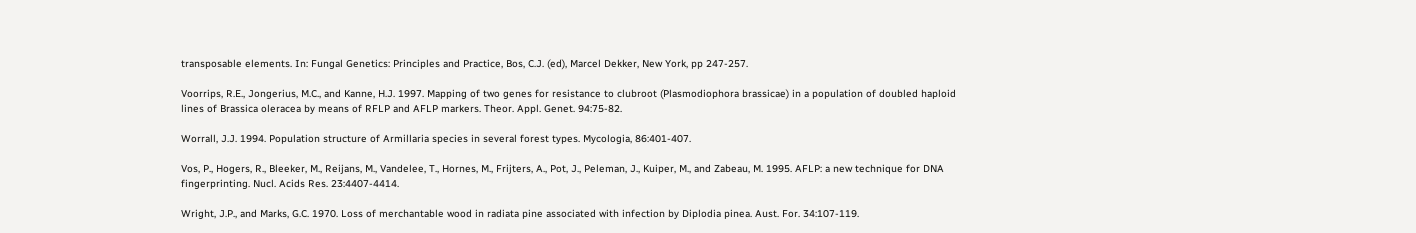transposable elements. In: Fungal Genetics: Principles and Practice, Bos, C.J. (ed), Marcel Dekker, New York, pp 247-257.

Voorrips, R.E., Jongerius, M.C., and Kanne, H.J. 1997. Mapping of two genes for resistance to clubroot (Plasmodiophora brassicae) in a population of doubled haploid lines of Brassica oleracea by means of RFLP and AFLP markers. Theor. Appl. Genet. 94:75-82.

Worrall, J.J. 1994. Population structure of Armillaria species in several forest types. Mycologia, 86:401-407.

Vos, P., Hogers, R., Bleeker, M., Reijans, M., Vandelee, T., Hornes, M., Frijters, A., Pot, J., Peleman, J., Kuiper, M., and Zabeau, M. 1995. AFLP: a new technique for DNA fingerprinting. Nucl. Acids Res. 23:4407-4414.

Wright, J.P., and Marks, G.C. 1970. Loss of merchantable wood in radiata pine associated with infection by Diplodia pinea. Aust. For. 34:107-119.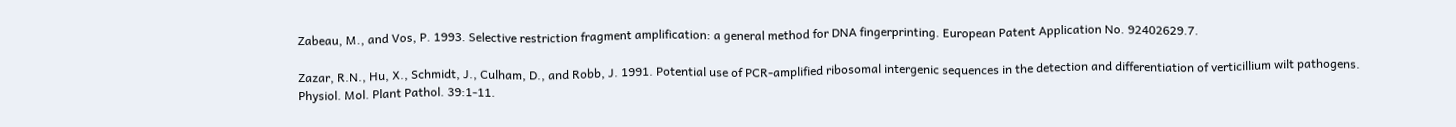Zabeau, M., and Vos, P. 1993. Selective restriction fragment amplification: a general method for DNA fingerprinting. European Patent Application No. 92402629.7.

Zazar, R.N., Hu, X., Schmidt, J., Culham, D., and Robb, J. 1991. Potential use of PCR-amplified ribosomal intergenic sequences in the detection and differentiation of verticillium wilt pathogens. Physiol. Mol. Plant Pathol. 39:1-11.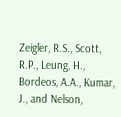Zeigler, R.S., Scott, R.P., Leung, H., Bordeos, A.A., Kumar, J., and Nelson,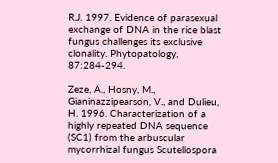R.J. 1997. Evidence of parasexual exchange of DNA in the rice blast fungus challenges its exclusive clonality. Phytopatology, 87:284-294.

Zeze, A., Hosny, M., Gianinazzipearson, V., and Dulieu, H. 1996. Characterization of a highly repeated DNA sequence (SC1) from the arbuscular mycorrhizal fungus Scutellospora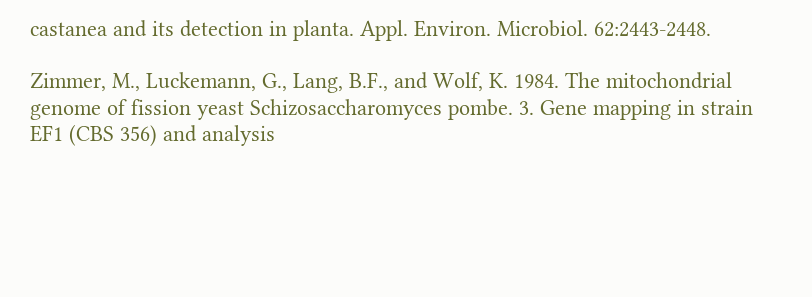castanea and its detection in planta. Appl. Environ. Microbiol. 62:2443-2448.

Zimmer, M., Luckemann, G., Lang, B.F., and Wolf, K. 1984. The mitochondrial genome of fission yeast Schizosaccharomyces pombe. 3. Gene mapping in strain EF1 (CBS 356) and analysis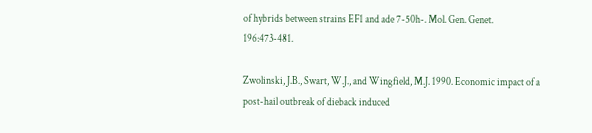of hybrids between strains EF1 and ade 7-50h-. Mol. Gen. Genet. 196:473-481.

Zwolinski, J.B., Swart, W.J., and Wingfield, M.J. 1990. Economic impact of a post-hail outbreak of dieback induced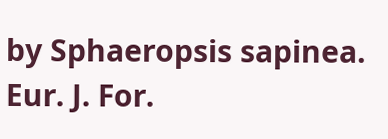by Sphaeropsis sapinea. Eur. J. For.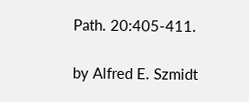Path. 20:405-411.

by Alfred E. Szmidt